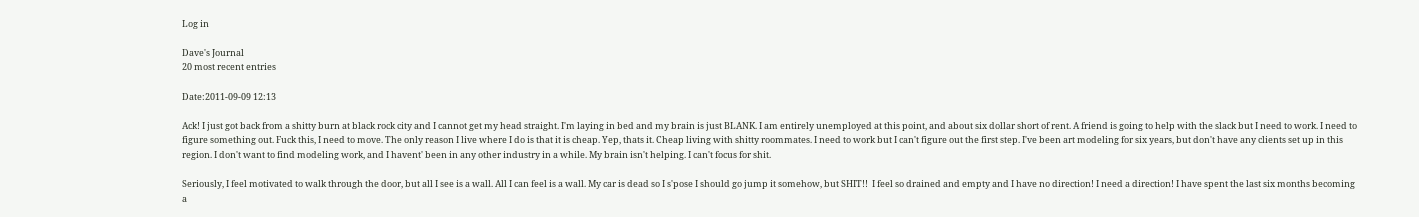Log in

Dave's Journal
20 most recent entries

Date:2011-09-09 12:13

Ack! I just got back from a shitty burn at black rock city and I cannot get my head straight. I'm laying in bed and my brain is just BLANK. I am entirely unemployed at this point, and about six dollar short of rent. A friend is going to help with the slack but I need to work. I need to figure something out. Fuck this, I need to move. The only reason I live where I do is that it is cheap. Yep, thats it. Cheap living with shitty roommates. I need to work but I can't figure out the first step. I've been art modeling for six years, but don't have any clients set up in this region. I don't want to find modeling work, and I havent' been in any other industry in a while. My brain isn't helping. I can't focus for shit.

Seriously, I feel motivated to walk through the door, but all I see is a wall. All I can feel is a wall. My car is dead so I s'pose I should go jump it somehow, but SHIT!!  I feel so drained and empty and I have no direction! I need a direction! I have spent the last six months becoming a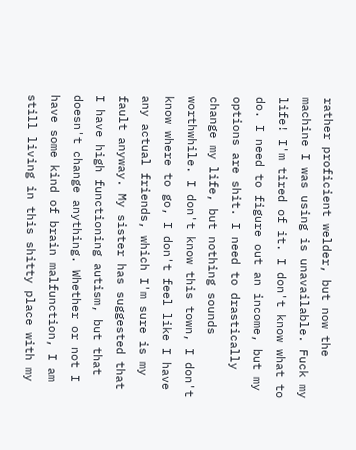rather proficient welder, but now the machine I was using is unavailable. Fuck my life! I'm tired of it. I don't know what to do. I need to figure out an income, but my options are shit. I need to drastically change my life, but nothing sounds worthwhile. I don't know this town, I don't know where to go, I don't feel like I have any actual friends, which I'm sure is my fault anyway. My sister has suggested that I have high functioning autism, but that doesn't change anything. Whether or not I have some kind of brain malfunction, I am still living in this shitty place with my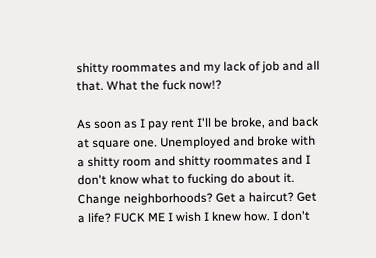shitty roommates and my lack of job and all that. What the fuck now!?

As soon as I pay rent I'll be broke, and back at square one. Unemployed and broke with a shitty room and shitty roommates and I don't know what to fucking do about it. Change neighborhoods? Get a haircut? Get a life? FUCK ME I wish I knew how. I don't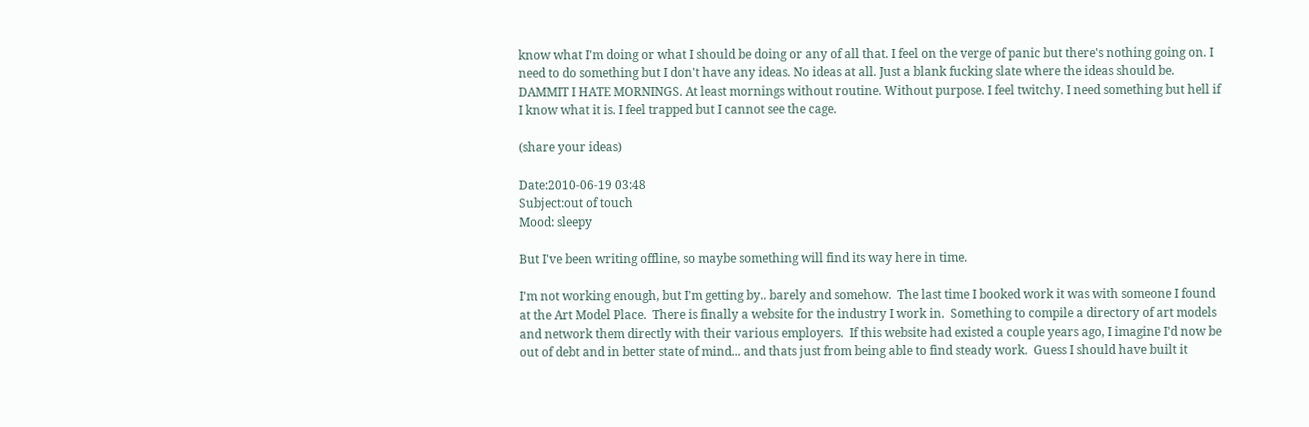know what I'm doing or what I should be doing or any of all that. I feel on the verge of panic but there's nothing going on. I need to do something but I don't have any ideas. No ideas at all. Just a blank fucking slate where the ideas should be. DAMMIT I HATE MORNINGS. At least mornings without routine. Without purpose. I feel twitchy. I need something but hell if I know what it is. I feel trapped but I cannot see the cage.

(share your ideas)

Date:2010-06-19 03:48
Subject:out of touch
Mood: sleepy

But I've been writing offline, so maybe something will find its way here in time.

I'm not working enough, but I'm getting by.. barely and somehow.  The last time I booked work it was with someone I found at the Art Model Place.  There is finally a website for the industry I work in.  Something to compile a directory of art models and network them directly with their various employers.  If this website had existed a couple years ago, I imagine I'd now be out of debt and in better state of mind... and thats just from being able to find steady work.  Guess I should have built it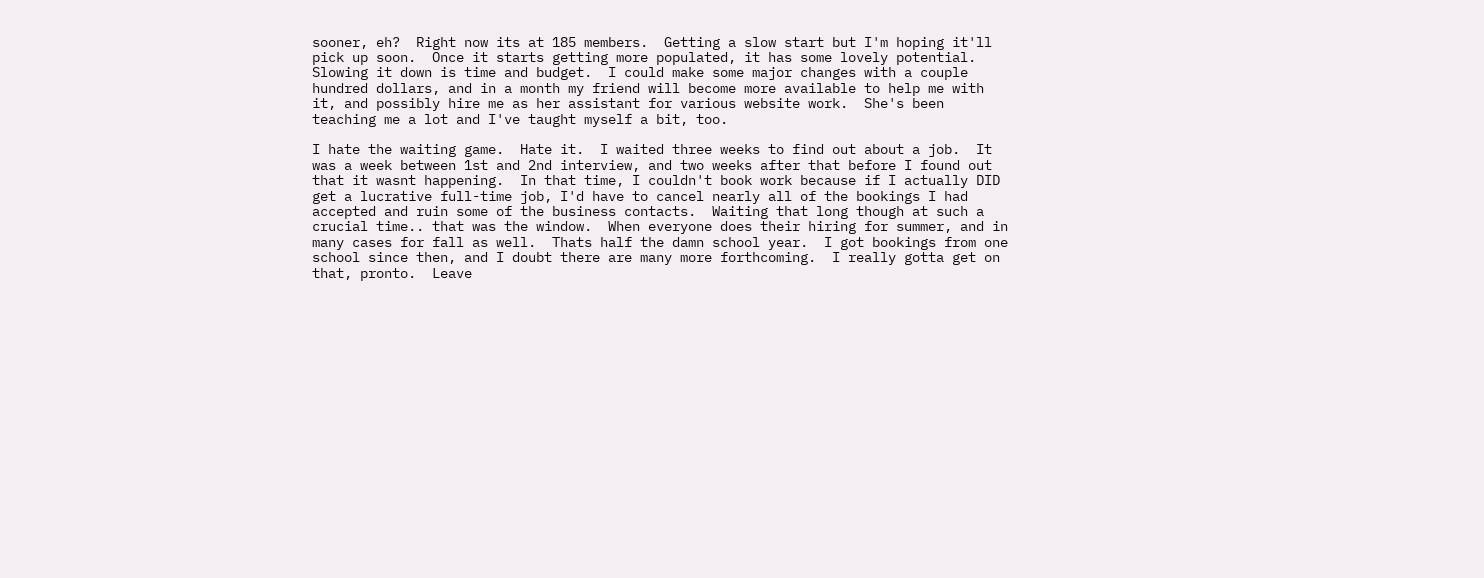sooner, eh?  Right now its at 185 members.  Getting a slow start but I'm hoping it'll pick up soon.  Once it starts getting more populated, it has some lovely potential.  Slowing it down is time and budget.  I could make some major changes with a couple hundred dollars, and in a month my friend will become more available to help me with it, and possibly hire me as her assistant for various website work.  She's been teaching me a lot and I've taught myself a bit, too.

I hate the waiting game.  Hate it.  I waited three weeks to find out about a job.  It was a week between 1st and 2nd interview, and two weeks after that before I found out that it wasnt happening.  In that time, I couldn't book work because if I actually DID get a lucrative full-time job, I'd have to cancel nearly all of the bookings I had accepted and ruin some of the business contacts.  Waiting that long though at such a crucial time.. that was the window.  When everyone does their hiring for summer, and in many cases for fall as well.  Thats half the damn school year.  I got bookings from one school since then, and I doubt there are many more forthcoming.  I really gotta get on that, pronto.  Leave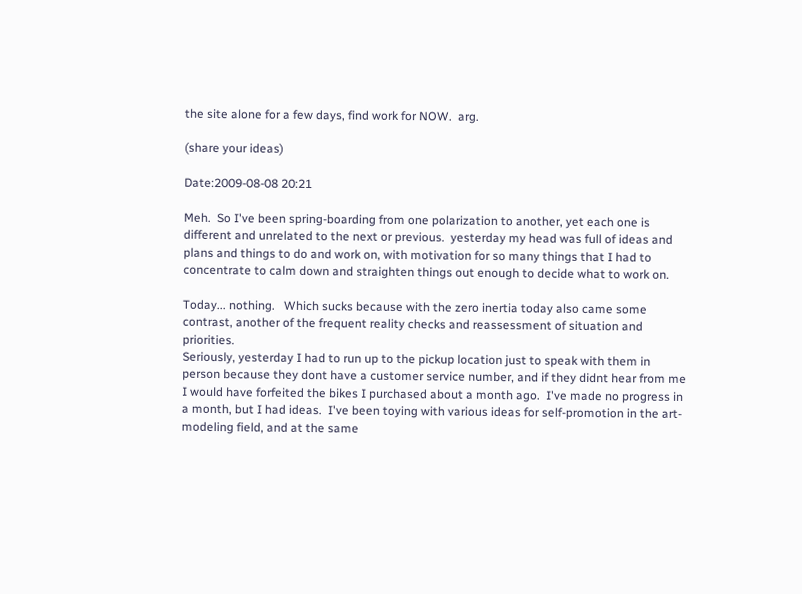the site alone for a few days, find work for NOW.  arg.

(share your ideas)

Date:2009-08-08 20:21

Meh.  So I've been spring-boarding from one polarization to another, yet each one is different and unrelated to the next or previous.  yesterday my head was full of ideas and plans and things to do and work on, with motivation for so many things that I had to concentrate to calm down and straighten things out enough to decide what to work on.

Today... nothing.   Which sucks because with the zero inertia today also came some contrast, another of the frequent reality checks and reassessment of situation and priorities.
Seriously, yesterday I had to run up to the pickup location just to speak with them in person because they dont have a customer service number, and if they didnt hear from me I would have forfeited the bikes I purchased about a month ago.  I've made no progress in a month, but I had ideas.  I've been toying with various ideas for self-promotion in the art-modeling field, and at the same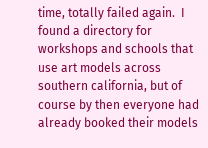time, totally failed again.  I found a directory for workshops and schools that use art models across southern california, but of course by then everyone had already booked their models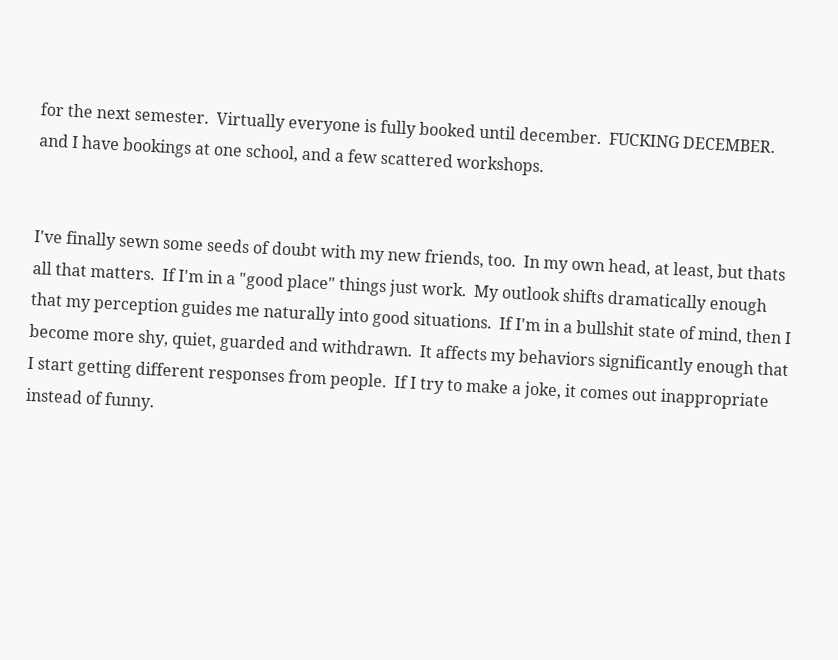for the next semester.  Virtually everyone is fully booked until december.  FUCKING DECEMBER.  and I have bookings at one school, and a few scattered workshops.


I've finally sewn some seeds of doubt with my new friends, too.  In my own head, at least, but thats all that matters.  If I'm in a "good place" things just work.  My outlook shifts dramatically enough that my perception guides me naturally into good situations.  If I'm in a bullshit state of mind, then I become more shy, quiet, guarded and withdrawn.  It affects my behaviors significantly enough that I start getting different responses from people.  If I try to make a joke, it comes out inappropriate instead of funny.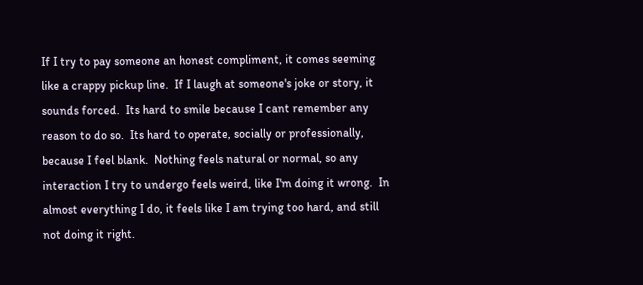If I try to pay someone an honest compliment, it comes seeming like a crappy pickup line.  If I laugh at someone's joke or story, it sounds forced.  Its hard to smile because I cant remember any reason to do so.  Its hard to operate, socially or professionally, because I feel blank.  Nothing feels natural or normal, so any interaction I try to undergo feels weird, like I'm doing it wrong.  In almost everything I do, it feels like I am trying too hard, and still not doing it right.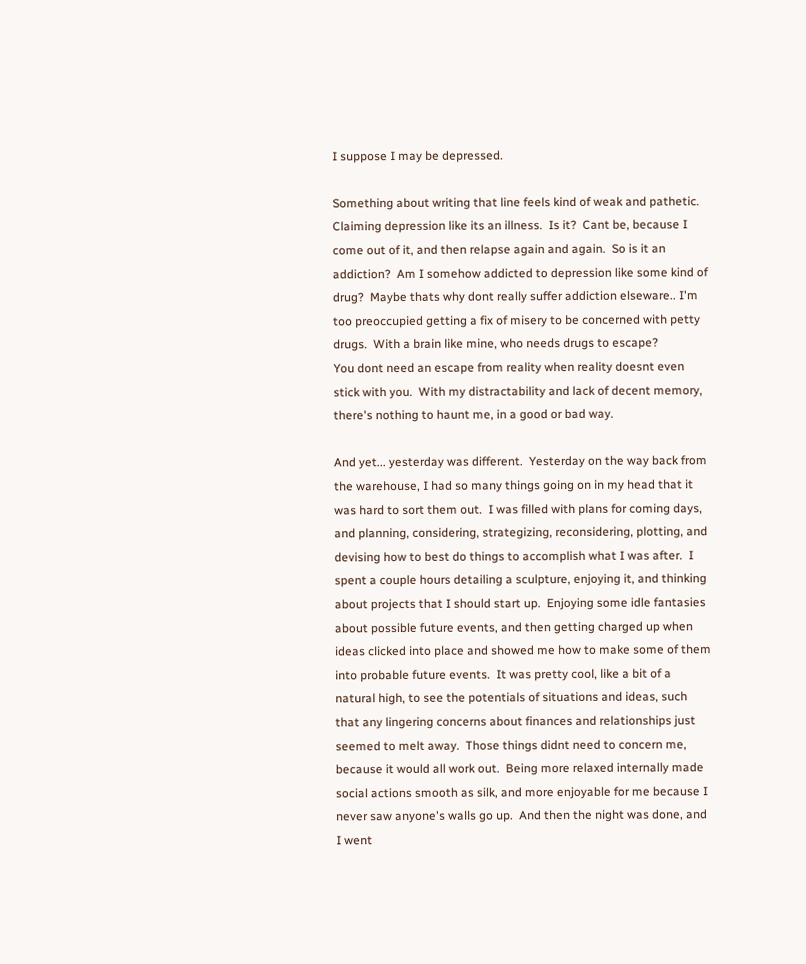I suppose I may be depressed.

Something about writing that line feels kind of weak and pathetic.  Claiming depression like its an illness.  Is it?  Cant be, because I come out of it, and then relapse again and again.  So is it an addiction?  Am I somehow addicted to depression like some kind of drug?  Maybe thats why dont really suffer addiction elseware.. I'm too preoccupied getting a fix of misery to be concerned with petty drugs.  With a brain like mine, who needs drugs to escape?
You dont need an escape from reality when reality doesnt even stick with you.  With my distractability and lack of decent memory, there's nothing to haunt me, in a good or bad way.

And yet... yesterday was different.  Yesterday on the way back from the warehouse, I had so many things going on in my head that it was hard to sort them out.  I was filled with plans for coming days, and planning, considering, strategizing, reconsidering, plotting, and devising how to best do things to accomplish what I was after.  I spent a couple hours detailing a sculpture, enjoying it, and thinking about projects that I should start up.  Enjoying some idle fantasies about possible future events, and then getting charged up when ideas clicked into place and showed me how to make some of them into probable future events.  It was pretty cool, like a bit of a natural high, to see the potentials of situations and ideas, such that any lingering concerns about finances and relationships just seemed to melt away.  Those things didnt need to concern me, because it would all work out.  Being more relaxed internally made social actions smooth as silk, and more enjoyable for me because I never saw anyone's walls go up.  And then the night was done, and I went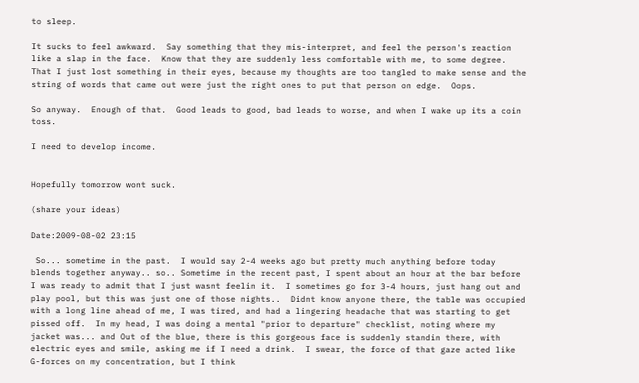to sleep.

It sucks to feel awkward.  Say something that they mis-interpret, and feel the person's reaction like a slap in the face.  Know that they are suddenly less comfortable with me, to some degree.  That I just lost something in their eyes, because my thoughts are too tangled to make sense and the string of words that came out were just the right ones to put that person on edge.  Oops.

So anyway.  Enough of that.  Good leads to good, bad leads to worse, and when I wake up its a coin toss.

I need to develop income.


Hopefully tomorrow wont suck.

(share your ideas)

Date:2009-08-02 23:15

 So... sometime in the past.  I would say 2-4 weeks ago but pretty much anything before today blends together anyway.. so.. Sometime in the recent past, I spent about an hour at the bar before I was ready to admit that I just wasnt feelin it.  I sometimes go for 3-4 hours, just hang out and play pool, but this was just one of those nights..  Didnt know anyone there, the table was occupied with a long line ahead of me, I was tired, and had a lingering headache that was starting to get pissed off.  In my head, I was doing a mental "prior to departure" checklist, noting where my jacket was... and Out of the blue, there is this gorgeous face is suddenly standin there, with electric eyes and smile, asking me if I need a drink.  I swear, the force of that gaze acted like G-forces on my concentration, but I think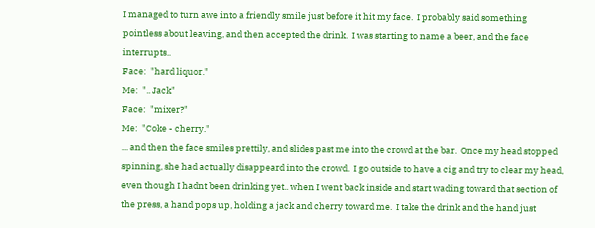I managed to turn awe into a friendly smile just before it hit my face.  I probably said something pointless about leaving, and then accepted the drink.  I was starting to name a beer, and the face interrupts..
Face:  "hard liquor."
Me:  ".. Jack"
Face:  "mixer?"
Me:  "Coke - cherry."
... and then the face smiles prettily, and slides past me into the crowd at the bar.  Once my head stopped spinning, she had actually disappeard into the crowd.  I go outside to have a cig and try to clear my head, even though I hadnt been drinking yet.. when I went back inside and start wading toward that section of the press, a hand pops up, holding a jack and cherry toward me.  I take the drink and the hand just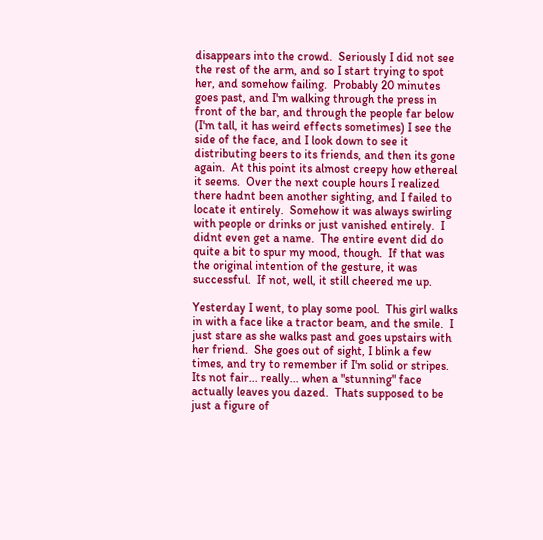disappears into the crowd.  Seriously I did not see the rest of the arm, and so I start trying to spot her, and somehow failing.  Probably 20 minutes goes past, and I'm walking through the press in front of the bar, and through the people far below (I'm tall, it has weird effects sometimes) I see the side of the face, and I look down to see it distributing beers to its friends, and then its gone again.  At this point its almost creepy how ethereal it seems.  Over the next couple hours I realized there hadnt been another sighting, and I failed to locate it entirely.  Somehow it was always swirling with people or drinks or just vanished entirely.  I didnt even get a name.  The entire event did do quite a bit to spur my mood, though.  If that was the original intention of the gesture, it was successful.  If not, well, it still cheered me up.

Yesterday I went, to play some pool.  This girl walks in with a face like a tractor beam, and the smile.  I just stare as she walks past and goes upstairs with her friend.  She goes out of sight, I blink a few times, and try to remember if I'm solid or stripes.  Its not fair... really... when a "stunning" face actually leaves you dazed.  Thats supposed to be just a figure of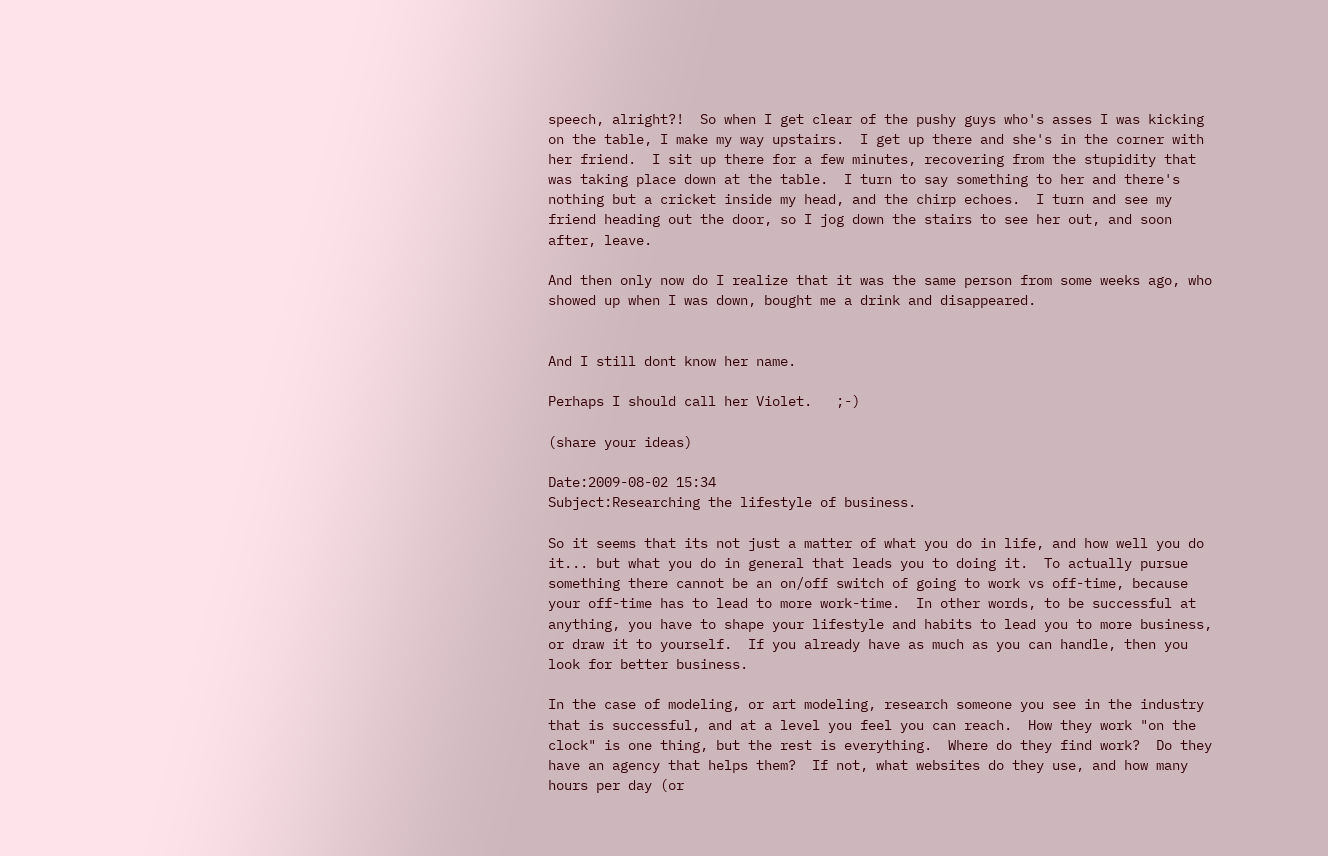speech, alright?!  So when I get clear of the pushy guys who's asses I was kicking on the table, I make my way upstairs.  I get up there and she's in the corner with her friend.  I sit up there for a few minutes, recovering from the stupidity that was taking place down at the table.  I turn to say something to her and there's nothing but a cricket inside my head, and the chirp echoes.  I turn and see my friend heading out the door, so I jog down the stairs to see her out, and soon after, leave.

And then only now do I realize that it was the same person from some weeks ago, who showed up when I was down, bought me a drink and disappeared.


And I still dont know her name.

Perhaps I should call her Violet.   ;-)

(share your ideas)

Date:2009-08-02 15:34
Subject:Researching the lifestyle of business.

So it seems that its not just a matter of what you do in life, and how well you do it... but what you do in general that leads you to doing it.  To actually pursue something there cannot be an on/off switch of going to work vs off-time, because your off-time has to lead to more work-time.  In other words, to be successful at anything, you have to shape your lifestyle and habits to lead you to more business, or draw it to yourself.  If you already have as much as you can handle, then you look for better business.

In the case of modeling, or art modeling, research someone you see in the industry that is successful, and at a level you feel you can reach.  How they work "on the clock" is one thing, but the rest is everything.  Where do they find work?  Do they have an agency that helps them?  If not, what websites do they use, and how many hours per day (or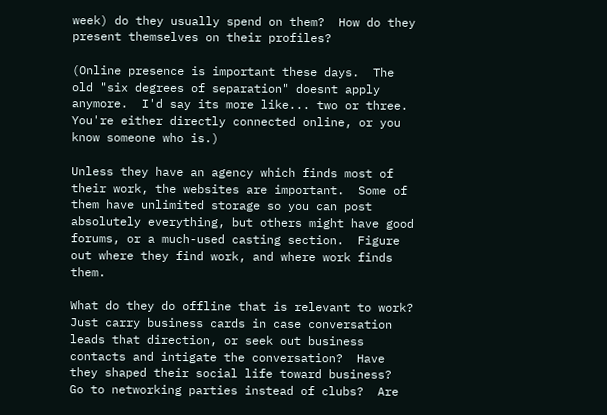week) do they usually spend on them?  How do they present themselves on their profiles?

(Online presence is important these days.  The old "six degrees of separation" doesnt apply anymore.  I'd say its more like... two or three.  You're either directly connected online, or you know someone who is.)

Unless they have an agency which finds most of their work, the websites are important.  Some of them have unlimited storage so you can post absolutely everything, but others might have good forums, or a much-used casting section.  Figure out where they find work, and where work finds them.

What do they do offline that is relevant to work?  Just carry business cards in case conversation leads that direction, or seek out business contacts and intigate the conversation?  Have they shaped their social life toward business?  Go to networking parties instead of clubs?  Are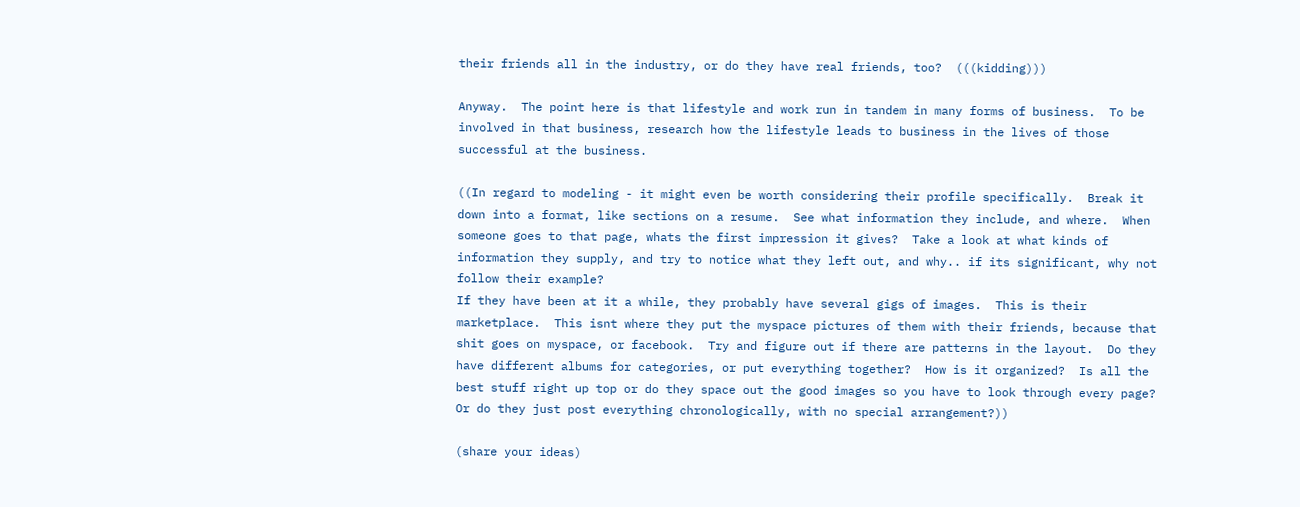their friends all in the industry, or do they have real friends, too?  (((kidding)))

Anyway.  The point here is that lifestyle and work run in tandem in many forms of business.  To be involved in that business, research how the lifestyle leads to business in the lives of those successful at the business.

((In regard to modeling - it might even be worth considering their profile specifically.  Break it down into a format, like sections on a resume.  See what information they include, and where.  When someone goes to that page, whats the first impression it gives?  Take a look at what kinds of information they supply, and try to notice what they left out, and why.. if its significant, why not follow their example?
If they have been at it a while, they probably have several gigs of images.  This is their marketplace.  This isnt where they put the myspace pictures of them with their friends, because that shit goes on myspace, or facebook.  Try and figure out if there are patterns in the layout.  Do they have different albums for categories, or put everything together?  How is it organized?  Is all the best stuff right up top or do they space out the good images so you have to look through every page?  Or do they just post everything chronologically, with no special arrangement?))

(share your ideas)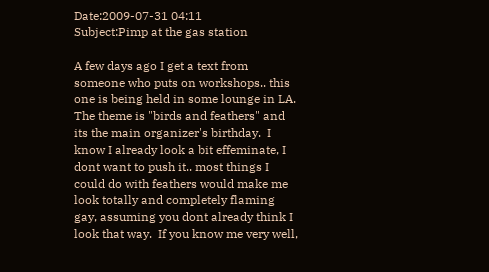Date:2009-07-31 04:11
Subject:Pimp at the gas station

A few days ago I get a text from someone who puts on workshops.. this one is being held in some lounge in LA.  The theme is "birds and feathers" and its the main organizer's birthday.  I know I already look a bit effeminate, I dont want to push it.. most things I could do with feathers would make me look totally and completely flaming gay, assuming you dont already think I look that way.  If you know me very well,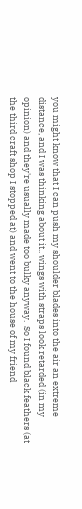you might know that I can push my shoulder blades into the air an extreme distance, and I was thinking about it.. wings with straps look retarded (in my opinion) and they're usually made too bulky anyway.  So I found black feathers (at the third craft shop I stopped at) and went to the house of my friend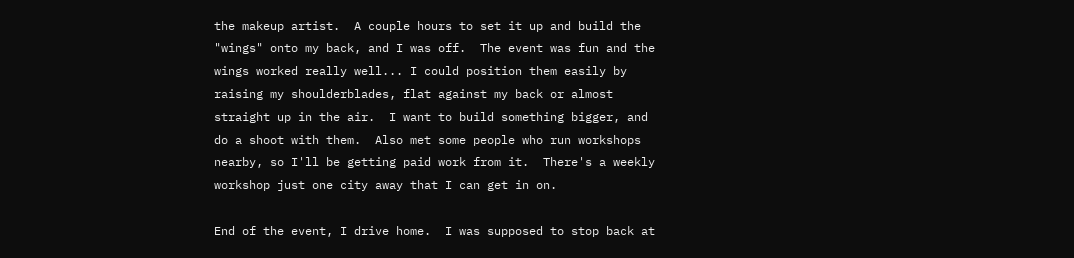the makeup artist.  A couple hours to set it up and build the "wings" onto my back, and I was off.  The event was fun and the wings worked really well... I could position them easily by raising my shoulderblades, flat against my back or almost straight up in the air.  I want to build something bigger, and do a shoot with them.  Also met some people who run workshops nearby, so I'll be getting paid work from it.  There's a weekly workshop just one city away that I can get in on.

End of the event, I drive home.  I was supposed to stop back at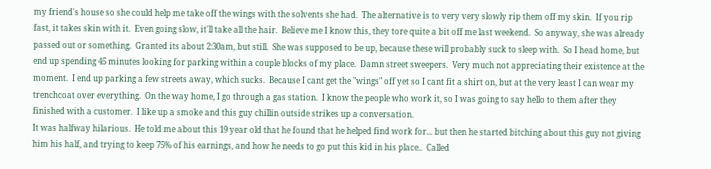my friend's house so she could help me take off the wings with the solvents she had.  The alternative is to very very slowly rip them off my skin.  If you rip fast, it takes skin with it.  Even going slow, it'll take all the hair.  Believe me I know this, they tore quite a bit off me last weekend.  So anyway, she was already passed out or something.  Granted its about 2:30am, but still.  She was supposed to be up, because these will probably suck to sleep with.  So I head home, but end up spending 45 minutes looking for parking within a couple blocks of my place.  Damn street sweepers.  Very much not appreciating their existence at the moment.  I end up parking a few streets away, which sucks.  Because I cant get the "wings" off yet so I cant fit a shirt on, but at the very least I can wear my trenchcoat over everything.  On the way home, I go through a gas station.  I know the people who work it, so I was going to say hello to them after they finished with a customer.  I like up a smoke and this guy chillin outside strikes up a conversation.
It was halfway hilarious.  He told me about this 19 year old that he found that he helped find work for... but then he started bitching about this guy not giving him his half, and trying to keep 75% of his earnings, and how he needs to go put this kid in his place..  Called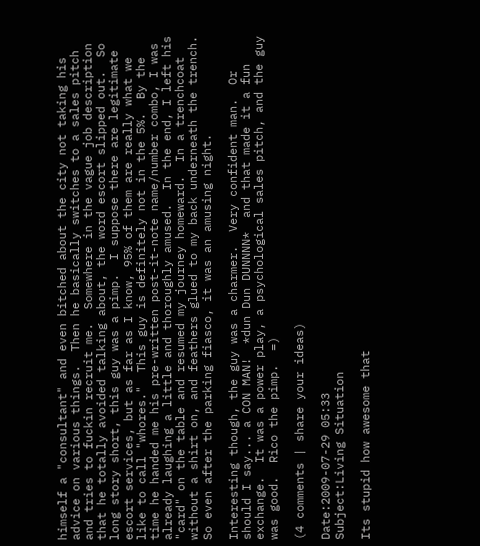himself a "consultant" and even bitched about the city not taking his advice on various things.  Then he basically switches to a sales pitch and tries to fuckin recruit me.  Somewhere in the vague job description that he totally avoided talking about, the word escort slipped out.  So long story short, this guy was a pimp.  I suppose there are legitimate escort services, but as far as I know, 95% of them are really what we like to call "whores."  This guy is definitely not in the 5%.  By the time he handed me his pre-written post-it-note name/number combo, I was already laughing a little and thoroughly amused.  In the end, I left his "card" on the table and resumed my journey homeward.  In a trenchcoat without a shirt on, and feathers glued to my back underneath the trench.  So even after the parking fiasco, it was an amusing night.

Interesting though, the guy was a charmer.  Very confident man.  Or should I say... a CON MAN!  *dun Dun DUNNNN*  and that made it a fun exchange.  It was a power play, a psychological sales pitch, and the guy was good.  Rico the pimp.  =)

(4 comments | share your ideas)

Date:2009-07-29 05:33
Subject:Living Situation

Its stupid how awesome that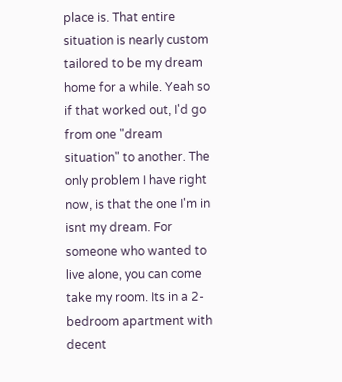place is. That entire situation is nearly custom tailored to be my dream home for a while. Yeah so if that worked out, I'd go from one "dream situation" to another. The only problem I have right now, is that the one I'm in isnt my dream. For someone who wanted to live alone, you can come take my room. Its in a 2-bedroom apartment with decent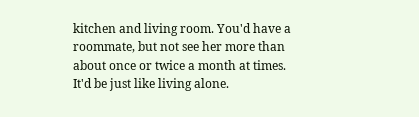kitchen and living room. You'd have a roommate, but not see her more than about once or twice a month at times. It'd be just like living alone.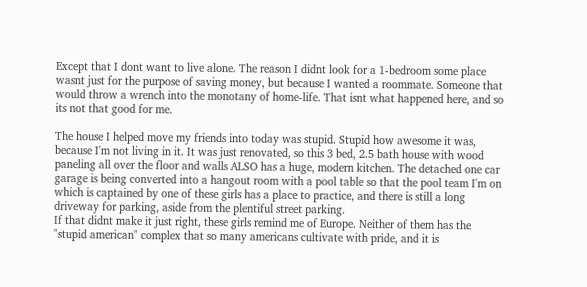Except that I dont want to live alone. The reason I didnt look for a 1-bedroom some place wasnt just for the purpose of saving money, but because I wanted a roommate. Someone that would throw a wrench into the monotany of home-life. That isnt what happened here, and so its not that good for me.

The house I helped move my friends into today was stupid. Stupid how awesome it was, because I'm not living in it. It was just renovated, so this 3 bed, 2.5 bath house with wood paneling all over the floor and walls ALSO has a huge, modern kitchen. The detached one car garage is being converted into a hangout room with a pool table so that the pool team I'm on which is captained by one of these girls has a place to practice, and there is still a long driveway for parking, aside from the plentiful street parking.
If that didnt make it just right, these girls remind me of Europe. Neither of them has the "stupid american" complex that so many americans cultivate with pride, and it is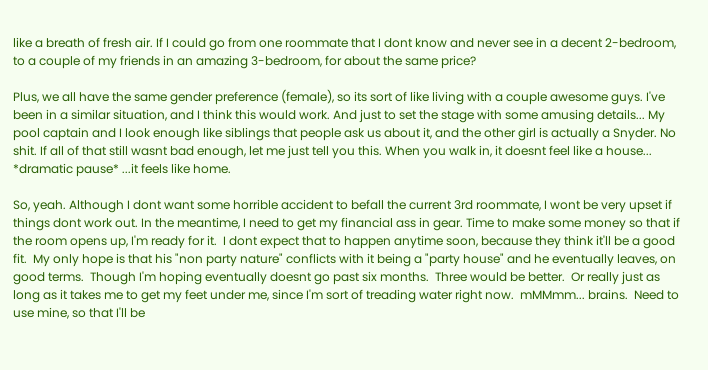like a breath of fresh air. If I could go from one roommate that I dont know and never see in a decent 2-bedroom, to a couple of my friends in an amazing 3-bedroom, for about the same price?

Plus, we all have the same gender preference (female), so its sort of like living with a couple awesome guys. I've been in a similar situation, and I think this would work. And just to set the stage with some amusing details... My pool captain and I look enough like siblings that people ask us about it, and the other girl is actually a Snyder. No shit. If all of that still wasnt bad enough, let me just tell you this. When you walk in, it doesnt feel like a house... *dramatic pause* ...it feels like home.

So, yeah. Although I dont want some horrible accident to befall the current 3rd roommate, I wont be very upset if things dont work out. In the meantime, I need to get my financial ass in gear. Time to make some money so that if the room opens up, I'm ready for it.  I dont expect that to happen anytime soon, because they think it'll be a good fit.  My only hope is that his "non party nature" conflicts with it being a "party house" and he eventually leaves, on good terms.  Though I'm hoping eventually doesnt go past six months.  Three would be better.  Or really just as long as it takes me to get my feet under me, since I'm sort of treading water right now.  mMMmm... brains.  Need to use mine, so that I'll be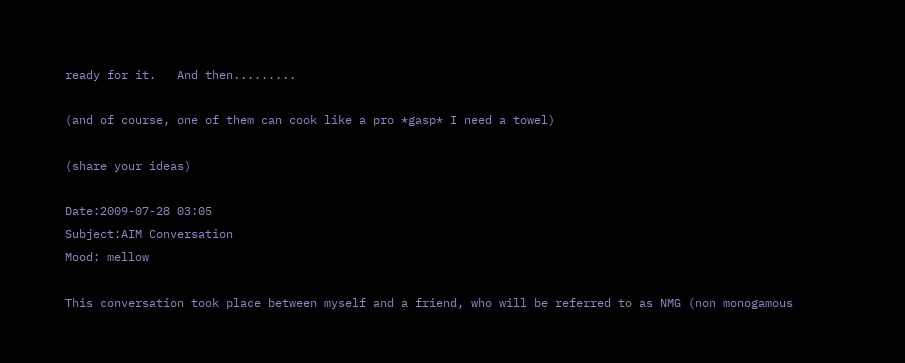ready for it.   And then.........

(and of course, one of them can cook like a pro *gasp* I need a towel)

(share your ideas)

Date:2009-07-28 03:05
Subject:AIM Conversation
Mood: mellow

This conversation took place between myself and a friend, who will be referred to as NMG (non monogamous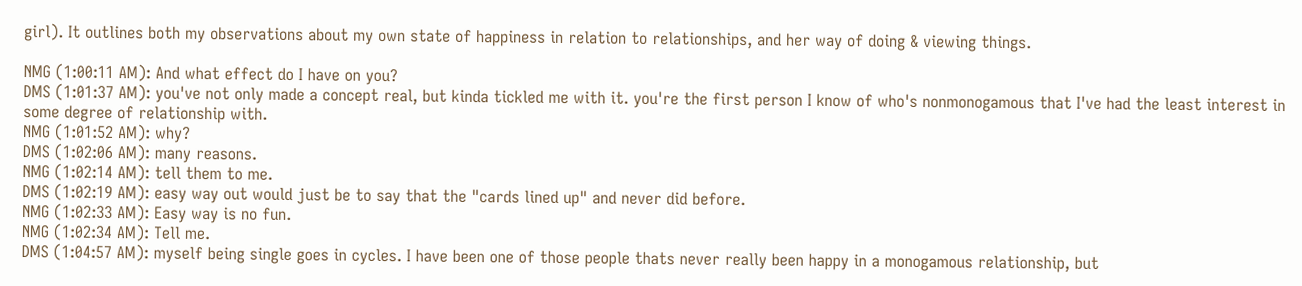girl). It outlines both my observations about my own state of happiness in relation to relationships, and her way of doing & viewing things.

NMG (1:00:11 AM): And what effect do I have on you?
DMS (1:01:37 AM): you've not only made a concept real, but kinda tickled me with it. you're the first person I know of who's nonmonogamous that I've had the least interest in some degree of relationship with.
NMG (1:01:52 AM): why?
DMS (1:02:06 AM): many reasons.
NMG (1:02:14 AM): tell them to me.
DMS (1:02:19 AM): easy way out would just be to say that the "cards lined up" and never did before.
NMG (1:02:33 AM): Easy way is no fun.
NMG (1:02:34 AM): Tell me.
DMS (1:04:57 AM): myself being single goes in cycles. I have been one of those people thats never really been happy in a monogamous relationship, but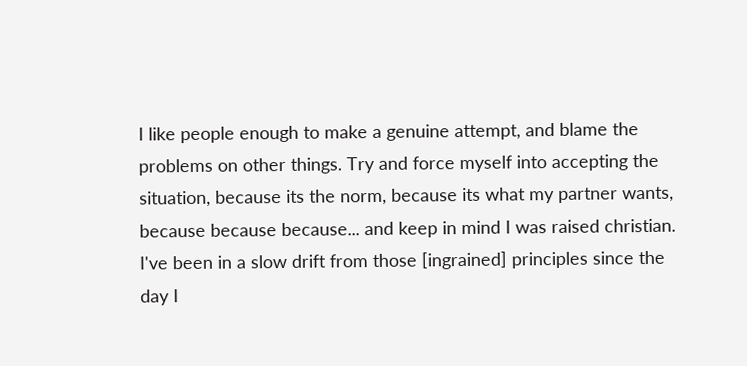I like people enough to make a genuine attempt, and blame the problems on other things. Try and force myself into accepting the situation, because its the norm, because its what my partner wants, because because because... and keep in mind I was raised christian. I've been in a slow drift from those [ingrained] principles since the day I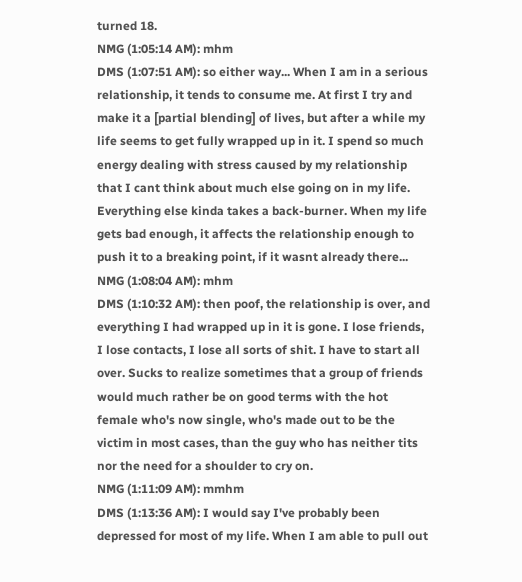turned 18.
NMG (1:05:14 AM): mhm
DMS (1:07:51 AM): so either way... When I am in a serious relationship, it tends to consume me. At first I try and make it a [partial blending] of lives, but after a while my life seems to get fully wrapped up in it. I spend so much energy dealing with stress caused by my relationship that I cant think about much else going on in my life. Everything else kinda takes a back-burner. When my life gets bad enough, it affects the relationship enough to push it to a breaking point, if it wasnt already there...
NMG (1:08:04 AM): mhm
DMS (1:10:32 AM): then poof, the relationship is over, and everything I had wrapped up in it is gone. I lose friends, I lose contacts, I lose all sorts of shit. I have to start all over. Sucks to realize sometimes that a group of friends would much rather be on good terms with the hot female who's now single, who's made out to be the victim in most cases, than the guy who has neither tits nor the need for a shoulder to cry on.
NMG (1:11:09 AM): mmhm
DMS (1:13:36 AM): I would say I've probably been depressed for most of my life. When I am able to pull out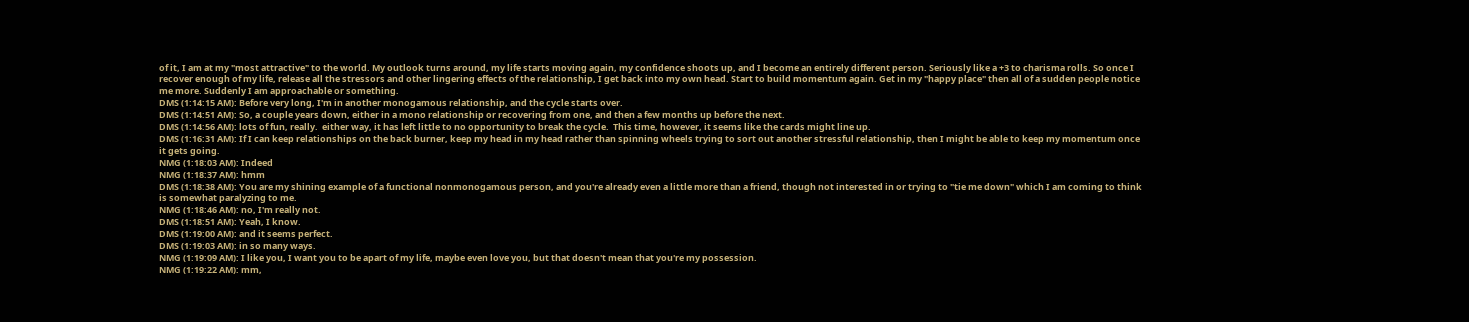of it, I am at my "most attractive" to the world. My outlook turns around, my life starts moving again, my confidence shoots up, and I become an entirely different person. Seriously like a +3 to charisma rolls. So once I recover enough of my life, release all the stressors and other lingering effects of the relationship, I get back into my own head. Start to build momentum again. Get in my "happy place" then all of a sudden people notice me more. Suddenly I am approachable or something.
DMS (1:14:15 AM): Before very long, I'm in another monogamous relationship, and the cycle starts over.
DMS (1:14:51 AM): So, a couple years down, either in a mono relationship or recovering from one, and then a few months up before the next.
DMS (1:14:56 AM): lots of fun, really.  either way, it has left little to no opportunity to break the cycle.  This time, however, it seems like the cards might line up.
DMS (1:16:31 AM): If I can keep relationships on the back burner, keep my head in my head rather than spinning wheels trying to sort out another stressful relationship, then I might be able to keep my momentum once it gets going.
NMG (1:18:03 AM): Indeed
NMG (1:18:37 AM): hmm
DMS (1:18:38 AM): You are my shining example of a functional nonmonogamous person, and you're already even a little more than a friend, though not interested in or trying to "tie me down" which I am coming to think is somewhat paralyzing to me.
NMG (1:18:46 AM): no, I'm really not.
DMS (1:18:51 AM): Yeah, I know.
DMS (1:19:00 AM): and it seems perfect.
DMS (1:19:03 AM): in so many ways.
NMG (1:19:09 AM): I like you, I want you to be apart of my life, maybe even love you, but that doesn't mean that you're my possession.
NMG (1:19:22 AM): mm,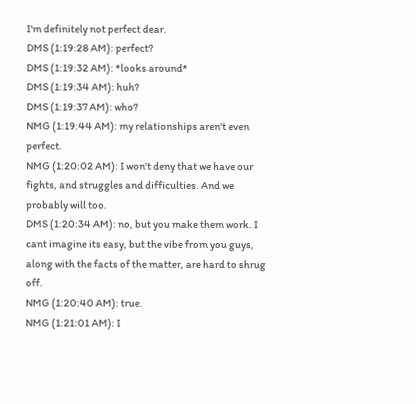I'm definitely not perfect dear.
DMS (1:19:28 AM): perfect?
DMS (1:19:32 AM): *looks around*
DMS (1:19:34 AM): huh?
DMS (1:19:37 AM): who?
NMG (1:19:44 AM): my relationships aren't even perfect.
NMG (1:20:02 AM): I won't deny that we have our fights, and struggles and difficulties. And we probably will too.
DMS (1:20:34 AM): no, but you make them work. I cant imagine its easy, but the vibe from you guys, along with the facts of the matter, are hard to shrug off.
NMG (1:20:40 AM): true.
NMG (1:21:01 AM): I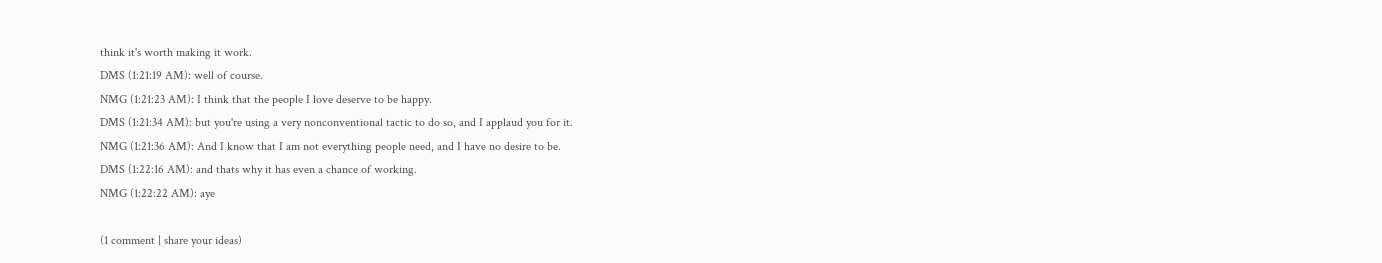think it's worth making it work.
DMS (1:21:19 AM): well of course.
NMG (1:21:23 AM): I think that the people I love deserve to be happy.
DMS (1:21:34 AM): but you're using a very nonconventional tactic to do so, and I applaud you for it.
NMG (1:21:36 AM): And I know that I am not everything people need, and I have no desire to be.
DMS (1:22:16 AM): and thats why it has even a chance of working.
NMG (1:22:22 AM): aye

(1 comment | share your ideas)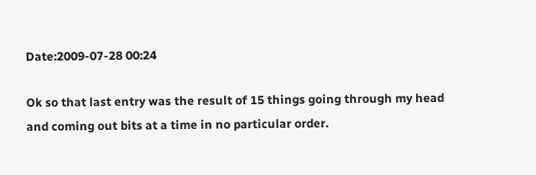Date:2009-07-28 00:24

Ok so that last entry was the result of 15 things going through my head and coming out bits at a time in no particular order.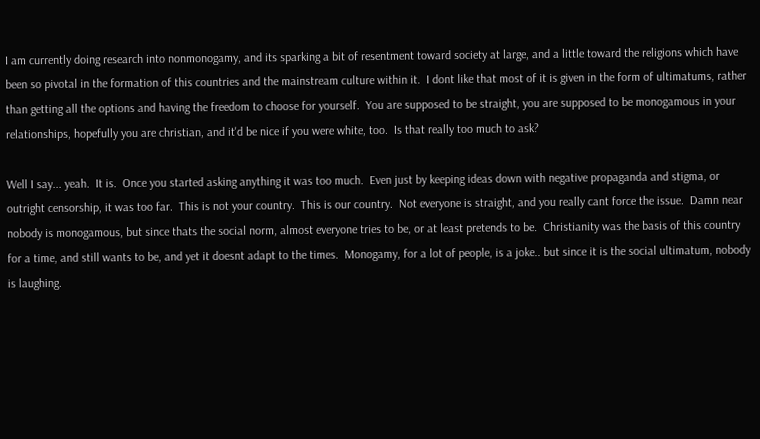I am currently doing research into nonmonogamy, and its sparking a bit of resentment toward society at large, and a little toward the religions which have been so pivotal in the formation of this countries and the mainstream culture within it.  I dont like that most of it is given in the form of ultimatums, rather than getting all the options and having the freedom to choose for yourself.  You are supposed to be straight, you are supposed to be monogamous in your relationships, hopefully you are christian, and it'd be nice if you were white, too.  Is that really too much to ask?

Well I say... yeah.  It is.  Once you started asking anything it was too much.  Even just by keeping ideas down with negative propaganda and stigma, or outright censorship, it was too far.  This is not your country.  This is our country.  Not everyone is straight, and you really cant force the issue.  Damn near nobody is monogamous, but since thats the social norm, almost everyone tries to be, or at least pretends to be.  Christianity was the basis of this country for a time, and still wants to be, and yet it doesnt adapt to the times.  Monogamy, for a lot of people, is a joke.. but since it is the social ultimatum, nobody is laughing.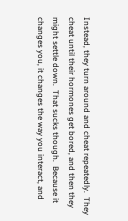Instead, they turn around and cheat repeatedly.  They cheat until their hormones get bored, and then they might settle down.  That sucks though.  Because it changes you, it changes the way you interact, and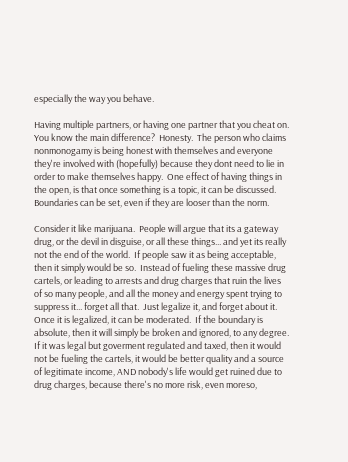especially the way you behave.

Having multiple partners, or having one partner that you cheat on.  You know the main difference?  Honesty.  The person who claims nonmonogamy is being honest with themselves and everyone they're involved with (hopefully) because they dont need to lie in order to make themselves happy.  One effect of having things in the open, is that once something is a topic, it can be discussed.  Boundaries can be set, even if they are looser than the norm.

Consider it like marijuana.  People will argue that its a gateway drug, or the devil in disguise, or all these things... and yet its really not the end of the world.  If people saw it as being acceptable, then it simply would be so.  Instead of fueling these massive drug cartels, or leading to arrests and drug charges that ruin the lives of so many people, and all the money and energy spent trying to suppress it... forget all that.  Just legalize it, and forget about it.  Once it is legalized, it can be moderated.  If the boundary is absolute, then it will simply be broken and ignored, to any degree.  If it was legal but goverment regulated and taxed, then it would not be fueling the cartels, it would be better quality and a source of legitimate income, AND nobody's life would get ruined due to drug charges, because there's no more risk, even moreso,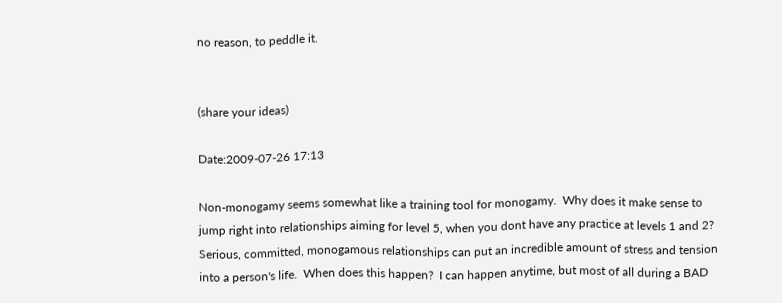no reason, to peddle it.


(share your ideas)

Date:2009-07-26 17:13

Non-monogamy seems somewhat like a training tool for monogamy.  Why does it make sense to jump right into relationships aiming for level 5, when you dont have any practice at levels 1 and 2?  Serious, committed, monogamous relationships can put an incredible amount of stress and tension into a person's life.  When does this happen?  I can happen anytime, but most of all during a BAD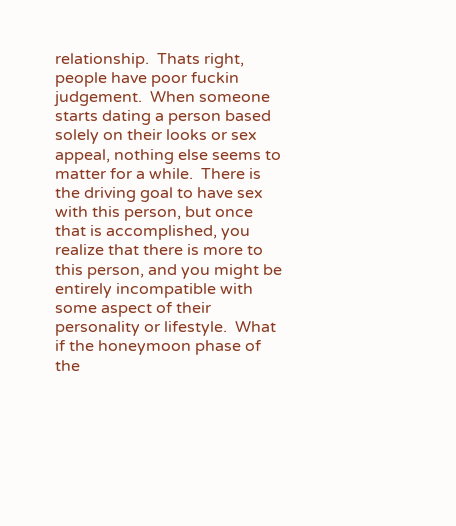relationship.  Thats right, people have poor fuckin judgement.  When someone starts dating a person based solely on their looks or sex appeal, nothing else seems to matter for a while.  There is the driving goal to have sex with this person, but once that is accomplished, you realize that there is more to this person, and you might be entirely incompatible with some aspect of their personality or lifestyle.  What if the honeymoon phase of the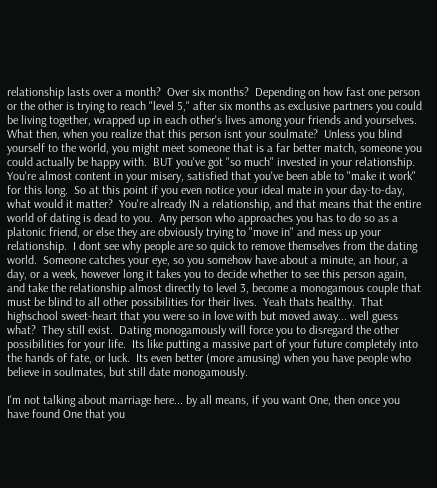relationship lasts over a month?  Over six months?  Depending on how fast one person or the other is trying to reach "level 5," after six months as exclusive partners you could be living together, wrapped up in each other's lives among your friends and yourselves.  What then, when you realize that this person isnt your soulmate?  Unless you blind yourself to the world, you might meet someone that is a far better match, someone you could actually be happy with.  BUT you've got "so much" invested in your relationship.  You're almost content in your misery, satisfied that you've been able to "make it work" for this long.  So at this point if you even notice your ideal mate in your day-to-day, what would it matter?  You're already IN a relationship, and that means that the entire world of dating is dead to you.  Any person who approaches you has to do so as a platonic friend, or else they are obviously trying to "move in" and mess up your relationship.  I dont see why people are so quick to remove themselves from the dating world.  Someone catches your eye, so you somehow have about a minute, an hour, a day, or a week, however long it takes you to decide whether to see this person again, and take the relationship almost directly to level 3, become a monogamous couple that must be blind to all other possibilities for their lives.  Yeah thats healthy.  That highschool sweet-heart that you were so in love with but moved away... well guess what?  They still exist.  Dating monogamously will force you to disregard the other possibilities for your life.  Its like putting a massive part of your future completely into the hands of fate, or luck.  Its even better (more amusing) when you have people who believe in soulmates, but still date monogamously.

I'm not talking about marriage here... by all means, if you want One, then once you have found One that you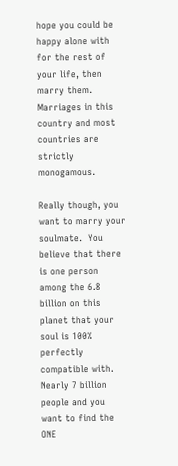hope you could be happy alone with for the rest of your life, then marry them.  Marriages in this country and most countries are strictly monogamous.

Really though, you want to marry your soulmate.  You believe that there is one person among the 6.8 billion on this planet that your soul is 100% perfectly compatible with.  Nearly 7 billion people and you want to find the ONE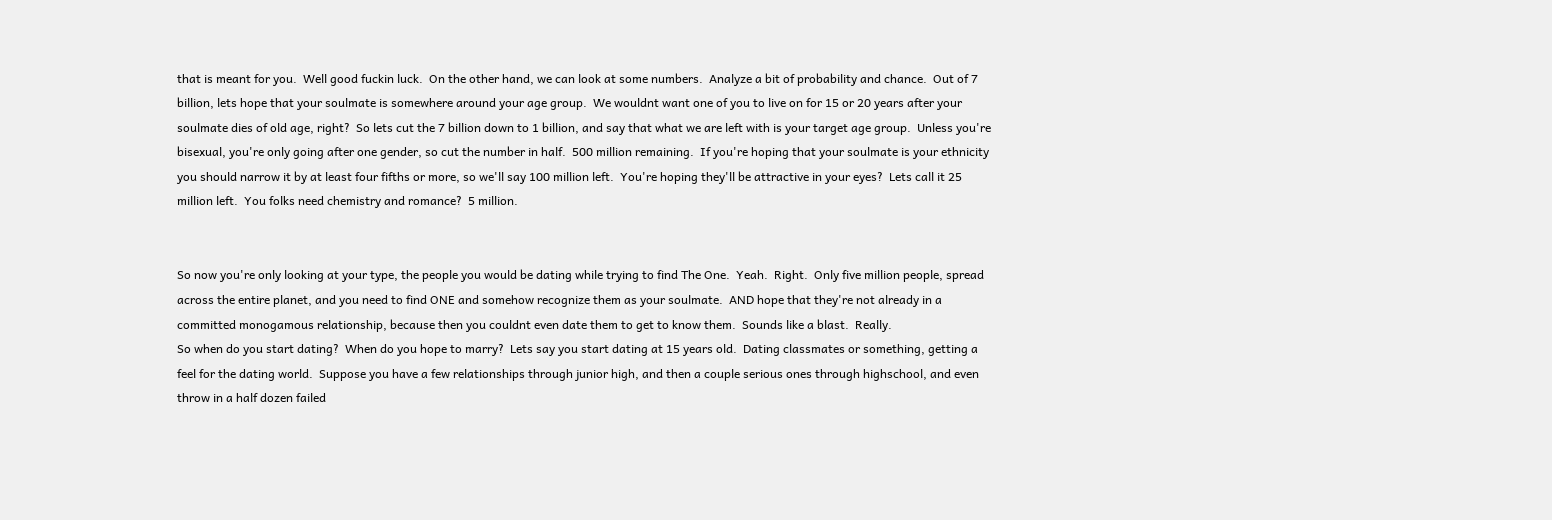that is meant for you.  Well good fuckin luck.  On the other hand, we can look at some numbers.  Analyze a bit of probability and chance.  Out of 7 billion, lets hope that your soulmate is somewhere around your age group.  We wouldnt want one of you to live on for 15 or 20 years after your soulmate dies of old age, right?  So lets cut the 7 billion down to 1 billion, and say that what we are left with is your target age group.  Unless you're bisexual, you're only going after one gender, so cut the number in half.  500 million remaining.  If you're hoping that your soulmate is your ethnicity you should narrow it by at least four fifths or more, so we'll say 100 million left.  You're hoping they'll be attractive in your eyes?  Lets call it 25 million left.  You folks need chemistry and romance?  5 million.


So now you're only looking at your type, the people you would be dating while trying to find The One.  Yeah.  Right.  Only five million people, spread across the entire planet, and you need to find ONE and somehow recognize them as your soulmate.  AND hope that they're not already in a committed monogamous relationship, because then you couldnt even date them to get to know them.  Sounds like a blast.  Really.
So when do you start dating?  When do you hope to marry?  Lets say you start dating at 15 years old.  Dating classmates or something, getting a feel for the dating world.  Suppose you have a few relationships through junior high, and then a couple serious ones through highschool, and even throw in a half dozen failed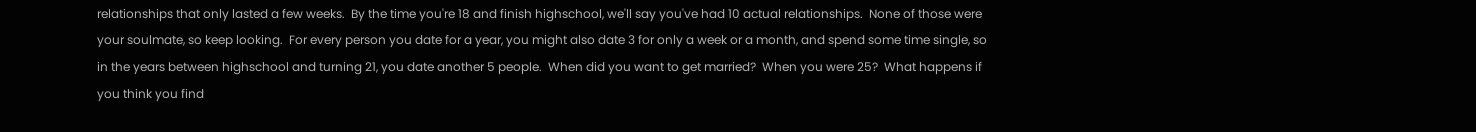relationships that only lasted a few weeks.  By the time you're 18 and finish highschool, we'll say you've had 10 actual relationships.  None of those were your soulmate, so keep looking.  For every person you date for a year, you might also date 3 for only a week or a month, and spend some time single, so in the years between highschool and turning 21, you date another 5 people.  When did you want to get married?  When you were 25?  What happens if you think you find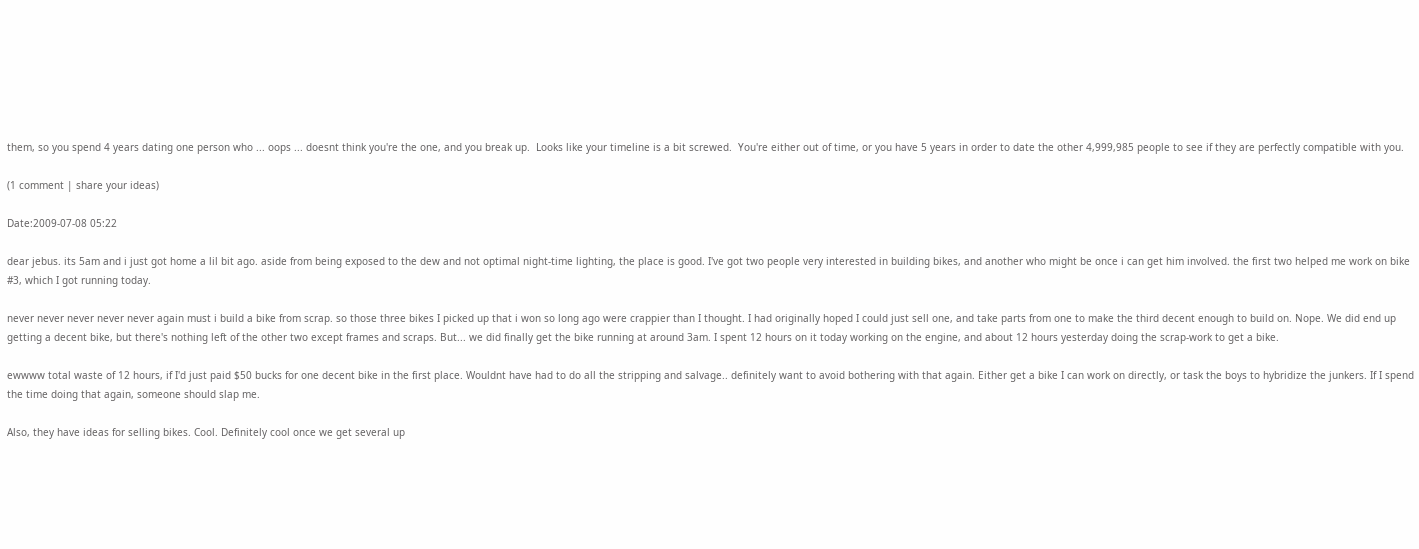them, so you spend 4 years dating one person who ... oops ... doesnt think you're the one, and you break up.  Looks like your timeline is a bit screwed.  You're either out of time, or you have 5 years in order to date the other 4,999,985 people to see if they are perfectly compatible with you.

(1 comment | share your ideas)

Date:2009-07-08 05:22

dear jebus. its 5am and i just got home a lil bit ago. aside from being exposed to the dew and not optimal night-time lighting, the place is good. I've got two people very interested in building bikes, and another who might be once i can get him involved. the first two helped me work on bike #3, which I got running today.

never never never never never again must i build a bike from scrap. so those three bikes I picked up that i won so long ago were crappier than I thought. I had originally hoped I could just sell one, and take parts from one to make the third decent enough to build on. Nope. We did end up getting a decent bike, but there's nothing left of the other two except frames and scraps. But... we did finally get the bike running at around 3am. I spent 12 hours on it today working on the engine, and about 12 hours yesterday doing the scrap-work to get a bike.

ewwww total waste of 12 hours, if I'd just paid $50 bucks for one decent bike in the first place. Wouldnt have had to do all the stripping and salvage.. definitely want to avoid bothering with that again. Either get a bike I can work on directly, or task the boys to hybridize the junkers. If I spend the time doing that again, someone should slap me.

Also, they have ideas for selling bikes. Cool. Definitely cool once we get several up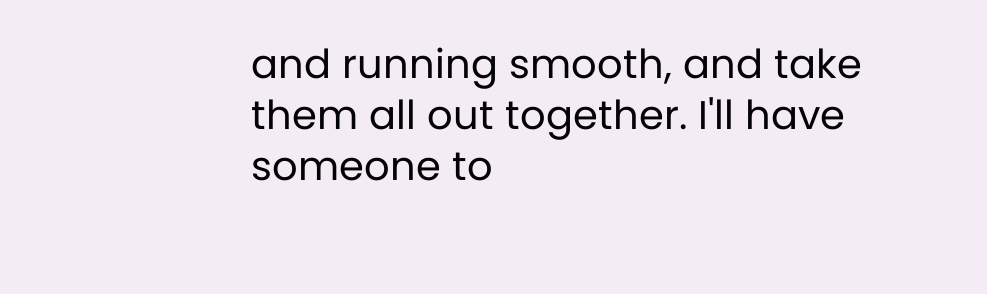and running smooth, and take them all out together. I'll have someone to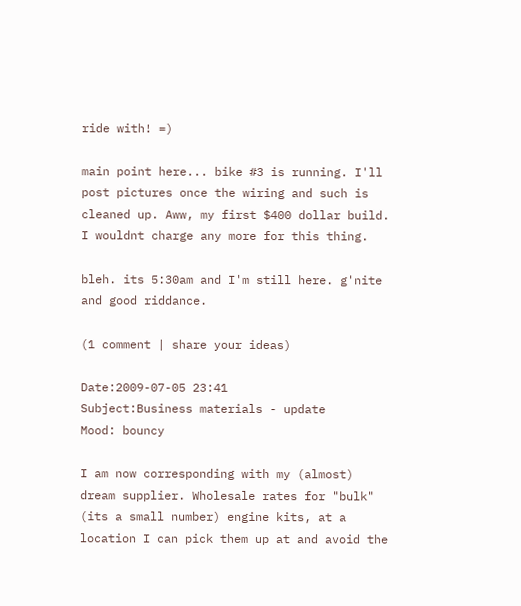ride with! =)

main point here... bike #3 is running. I'll post pictures once the wiring and such is cleaned up. Aww, my first $400 dollar build. I wouldnt charge any more for this thing.

bleh. its 5:30am and I'm still here. g'nite and good riddance.

(1 comment | share your ideas)

Date:2009-07-05 23:41
Subject:Business materials - update
Mood: bouncy

I am now corresponding with my (almost) dream supplier. Wholesale rates for "bulk" (its a small number) engine kits, at a location I can pick them up at and avoid the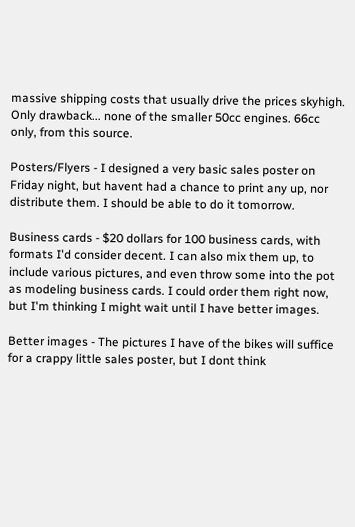massive shipping costs that usually drive the prices skyhigh. Only drawback... none of the smaller 50cc engines. 66cc only, from this source.

Posters/Flyers - I designed a very basic sales poster on Friday night, but havent had a chance to print any up, nor distribute them. I should be able to do it tomorrow.

Business cards - $20 dollars for 100 business cards, with formats I'd consider decent. I can also mix them up, to include various pictures, and even throw some into the pot as modeling business cards. I could order them right now, but I'm thinking I might wait until I have better images.

Better images - The pictures I have of the bikes will suffice for a crappy little sales poster, but I dont think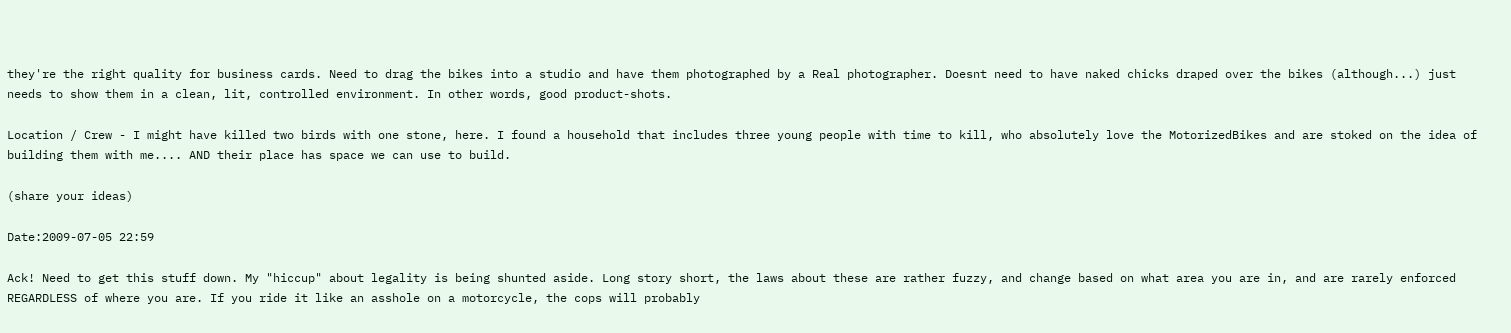they're the right quality for business cards. Need to drag the bikes into a studio and have them photographed by a Real photographer. Doesnt need to have naked chicks draped over the bikes (although...) just needs to show them in a clean, lit, controlled environment. In other words, good product-shots.

Location / Crew - I might have killed two birds with one stone, here. I found a household that includes three young people with time to kill, who absolutely love the MotorizedBikes and are stoked on the idea of building them with me.... AND their place has space we can use to build.

(share your ideas)

Date:2009-07-05 22:59

Ack! Need to get this stuff down. My "hiccup" about legality is being shunted aside. Long story short, the laws about these are rather fuzzy, and change based on what area you are in, and are rarely enforced REGARDLESS of where you are. If you ride it like an asshole on a motorcycle, the cops will probably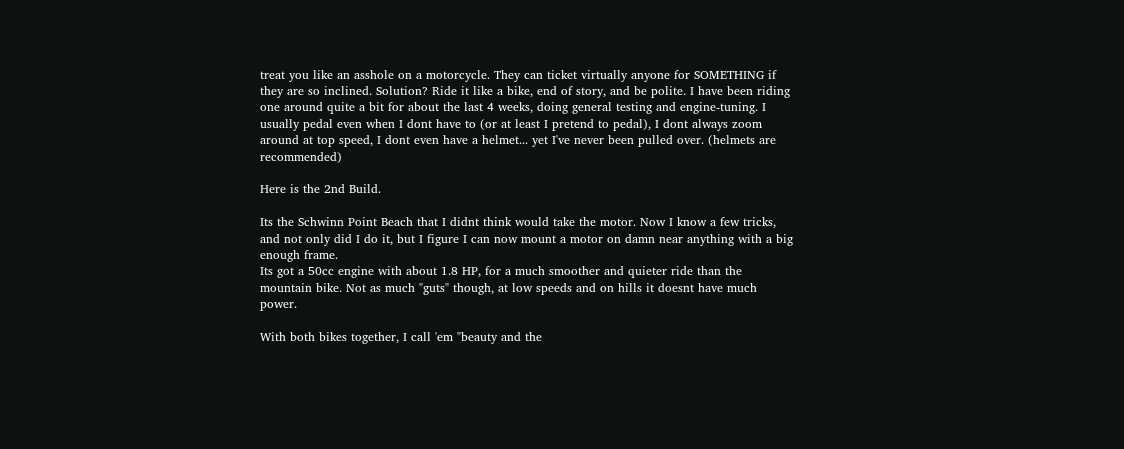treat you like an asshole on a motorcycle. They can ticket virtually anyone for SOMETHING if they are so inclined. Solution? Ride it like a bike, end of story, and be polite. I have been riding one around quite a bit for about the last 4 weeks, doing general testing and engine-tuning. I usually pedal even when I dont have to (or at least I pretend to pedal), I dont always zoom around at top speed, I dont even have a helmet... yet I've never been pulled over. (helmets are recommended)

Here is the 2nd Build.

Its the Schwinn Point Beach that I didnt think would take the motor. Now I know a few tricks, and not only did I do it, but I figure I can now mount a motor on damn near anything with a big enough frame.
Its got a 50cc engine with about 1.8 HP, for a much smoother and quieter ride than the mountain bike. Not as much "guts" though, at low speeds and on hills it doesnt have much power.

With both bikes together, I call 'em "beauty and the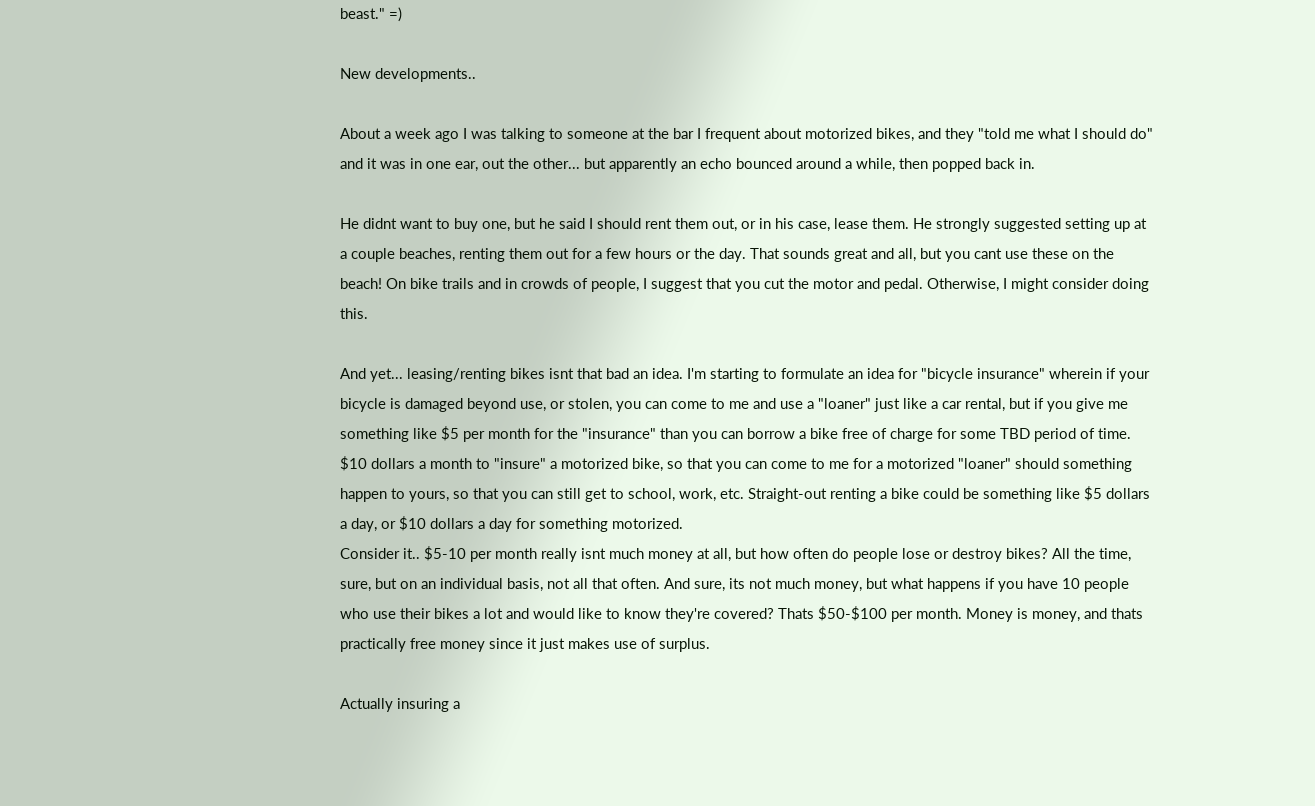beast." =)

New developments..

About a week ago I was talking to someone at the bar I frequent about motorized bikes, and they "told me what I should do" and it was in one ear, out the other... but apparently an echo bounced around a while, then popped back in.

He didnt want to buy one, but he said I should rent them out, or in his case, lease them. He strongly suggested setting up at a couple beaches, renting them out for a few hours or the day. That sounds great and all, but you cant use these on the beach! On bike trails and in crowds of people, I suggest that you cut the motor and pedal. Otherwise, I might consider doing this.

And yet... leasing/renting bikes isnt that bad an idea. I'm starting to formulate an idea for "bicycle insurance" wherein if your bicycle is damaged beyond use, or stolen, you can come to me and use a "loaner" just like a car rental, but if you give me something like $5 per month for the "insurance" than you can borrow a bike free of charge for some TBD period of time. $10 dollars a month to "insure" a motorized bike, so that you can come to me for a motorized "loaner" should something happen to yours, so that you can still get to school, work, etc. Straight-out renting a bike could be something like $5 dollars a day, or $10 dollars a day for something motorized.
Consider it.. $5-10 per month really isnt much money at all, but how often do people lose or destroy bikes? All the time, sure, but on an individual basis, not all that often. And sure, its not much money, but what happens if you have 10 people who use their bikes a lot and would like to know they're covered? Thats $50-$100 per month. Money is money, and thats practically free money since it just makes use of surplus.

Actually insuring a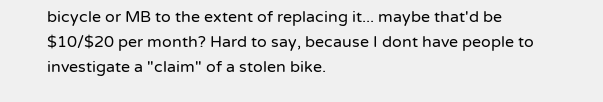bicycle or MB to the extent of replacing it... maybe that'd be $10/$20 per month? Hard to say, because I dont have people to investigate a "claim" of a stolen bike.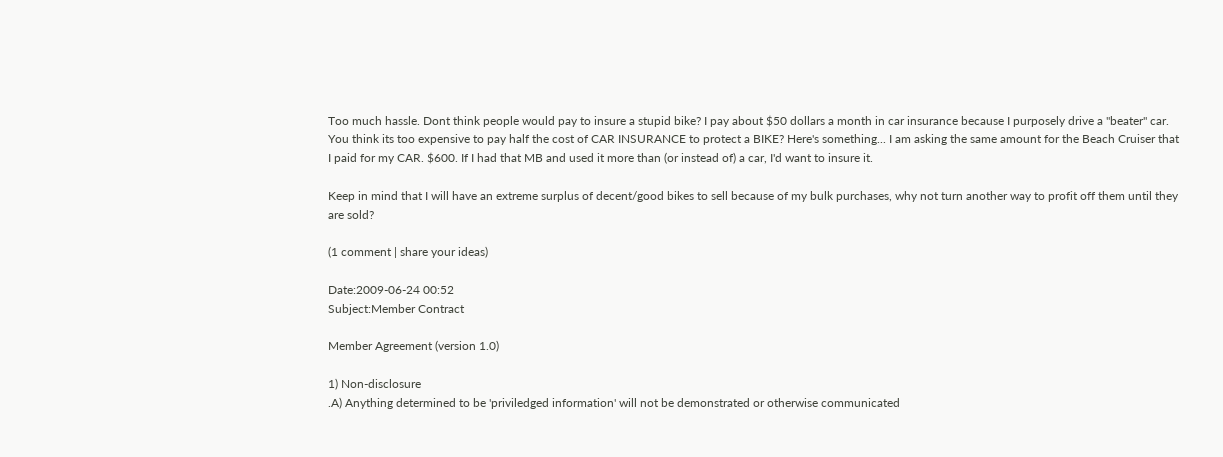Too much hassle. Dont think people would pay to insure a stupid bike? I pay about $50 dollars a month in car insurance because I purposely drive a "beater" car. You think its too expensive to pay half the cost of CAR INSURANCE to protect a BIKE? Here's something... I am asking the same amount for the Beach Cruiser that I paid for my CAR. $600. If I had that MB and used it more than (or instead of) a car, I'd want to insure it.

Keep in mind that I will have an extreme surplus of decent/good bikes to sell because of my bulk purchases, why not turn another way to profit off them until they are sold?

(1 comment | share your ideas)

Date:2009-06-24 00:52
Subject:Member Contract

Member Agreement (version 1.0)

1) Non-disclosure
.A) Anything determined to be 'priviledged information' will not be demonstrated or otherwise communicated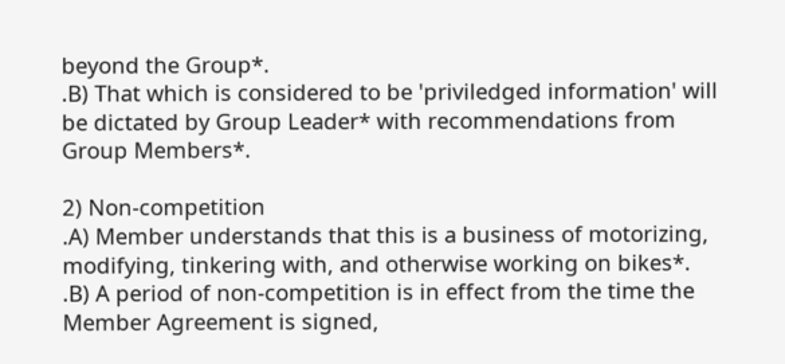beyond the Group*.
.B) That which is considered to be 'priviledged information' will be dictated by Group Leader* with recommendations from Group Members*.

2) Non-competition
.A) Member understands that this is a business of motorizing, modifying, tinkering with, and otherwise working on bikes*.
.B) A period of non-competition is in effect from the time the Member Agreement is signed,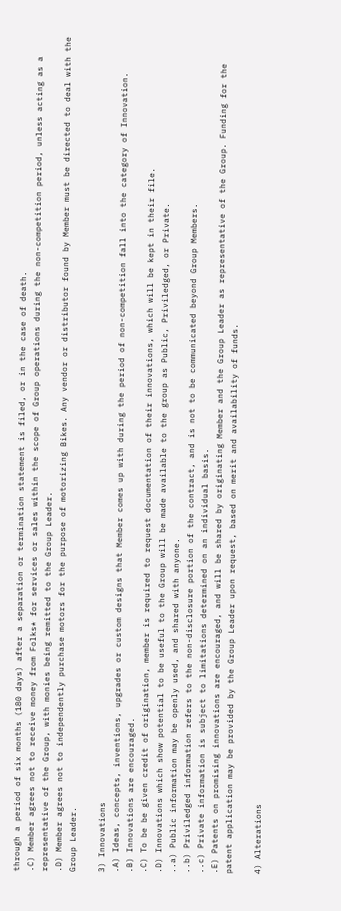through a period of six months (180 days) after a separation or termination statement is filed, or in the case of death.
.C) Member agrees not to receive money from Folks* for services or sales within the scope of Group operations during the non-competition period, unless acting as a representative of the Group, with monies being remitted to the Group Leader.
.D) Member agrees not to independently purchase motors for the purpose of motorizing Bikes. Any vendor or distributor found by Member must be directed to deal with the Group Leader.

3) Innovations
.A) Ideas, concepts, inventions, upgrades or custom designs that Member comes up with during the period of non-competition fall into the category of Innovation.
.B) Innovations are encouraged.
.C) To be be given credit of origination, member is required to request documentation of their innovations, which will be kept in their file.
.D) Innovations which show potential to be useful to the Group will be made available to the group as Public, Priviledged, or Private.
..a) Public information may be openly used, and shared with anyone.
..b) Priviledged information refers to the non-disclosure portion of the contract, and is not to be communicated beyond Group Members.
..c) Private information is subject to limitations determined on an individual basis.
.E) Patents on promising innovations are encouraged, and will be shared by originating Member and the Group Leader as representative of the Group. Funding for the patent application may be provided by the Group Leader upon request, based on merit and availability of funds.

4) Alterations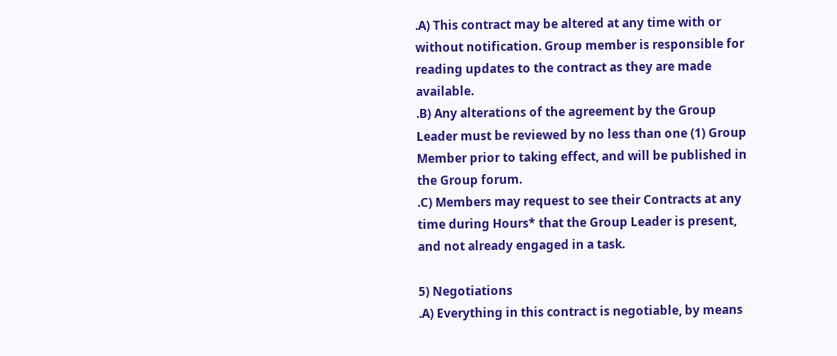.A) This contract may be altered at any time with or without notification. Group member is responsible for reading updates to the contract as they are made available.
.B) Any alterations of the agreement by the Group Leader must be reviewed by no less than one (1) Group Member prior to taking effect, and will be published in the Group forum.
.C) Members may request to see their Contracts at any time during Hours* that the Group Leader is present, and not already engaged in a task.

5) Negotiations
.A) Everything in this contract is negotiable, by means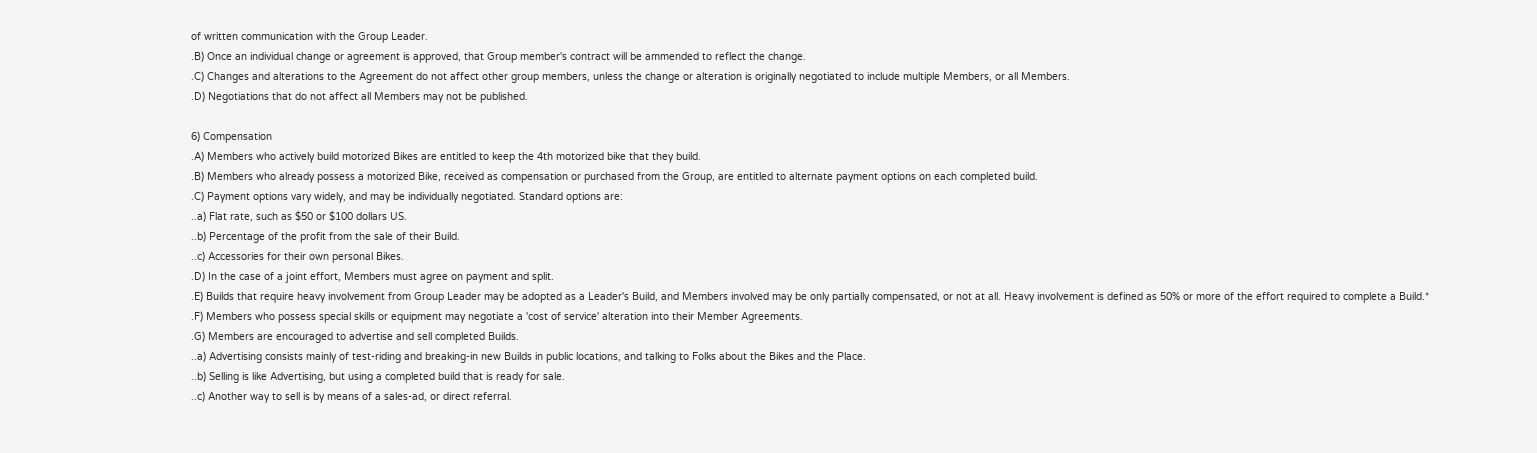of written communication with the Group Leader.
.B) Once an individual change or agreement is approved, that Group member's contract will be ammended to reflect the change.
.C) Changes and alterations to the Agreement do not affect other group members, unless the change or alteration is originally negotiated to include multiple Members, or all Members.
.D) Negotiations that do not affect all Members may not be published.

6) Compensation
.A) Members who actively build motorized Bikes are entitled to keep the 4th motorized bike that they build.
.B) Members who already possess a motorized Bike, received as compensation or purchased from the Group, are entitled to alternate payment options on each completed build.
.C) Payment options vary widely, and may be individually negotiated. Standard options are:
..a) Flat rate, such as $50 or $100 dollars US.
..b) Percentage of the profit from the sale of their Build.
..c) Accessories for their own personal Bikes.
.D) In the case of a joint effort, Members must agree on payment and split.
.E) Builds that require heavy involvement from Group Leader may be adopted as a Leader's Build, and Members involved may be only partially compensated, or not at all. Heavy involvement is defined as 50% or more of the effort required to complete a Build.*
.F) Members who possess special skills or equipment may negotiate a 'cost of service' alteration into their Member Agreements.
.G) Members are encouraged to advertise and sell completed Builds.
..a) Advertising consists mainly of test-riding and breaking-in new Builds in public locations, and talking to Folks about the Bikes and the Place.
..b) Selling is like Advertising, but using a completed build that is ready for sale.
..c) Another way to sell is by means of a sales-ad, or direct referral.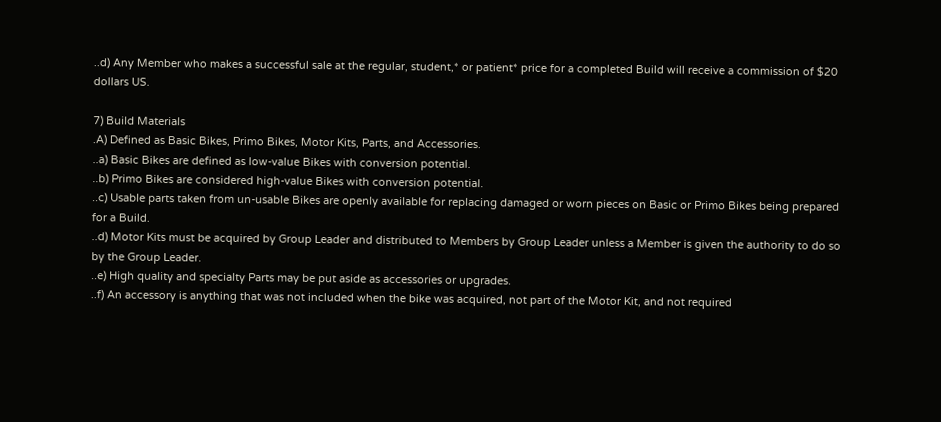..d) Any Member who makes a successful sale at the regular, student,* or patient* price for a completed Build will receive a commission of $20 dollars US.

7) Build Materials
.A) Defined as Basic Bikes, Primo Bikes, Motor Kits, Parts, and Accessories.
..a) Basic Bikes are defined as low-value Bikes with conversion potential.
..b) Primo Bikes are considered high-value Bikes with conversion potential.
..c) Usable parts taken from un-usable Bikes are openly available for replacing damaged or worn pieces on Basic or Primo Bikes being prepared for a Build.
..d) Motor Kits must be acquired by Group Leader and distributed to Members by Group Leader unless a Member is given the authority to do so by the Group Leader.
..e) High quality and specialty Parts may be put aside as accessories or upgrades.
..f) An accessory is anything that was not included when the bike was acquired, not part of the Motor Kit, and not required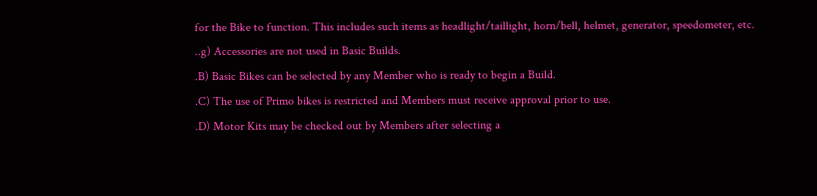for the Bike to function. This includes such items as headlight/taillight, horn/bell, helmet, generator, speedometer, etc.
..g) Accessories are not used in Basic Builds.
.B) Basic Bikes can be selected by any Member who is ready to begin a Build.
.C) The use of Primo bikes is restricted and Members must receive approval prior to use.
.D) Motor Kits may be checked out by Members after selecting a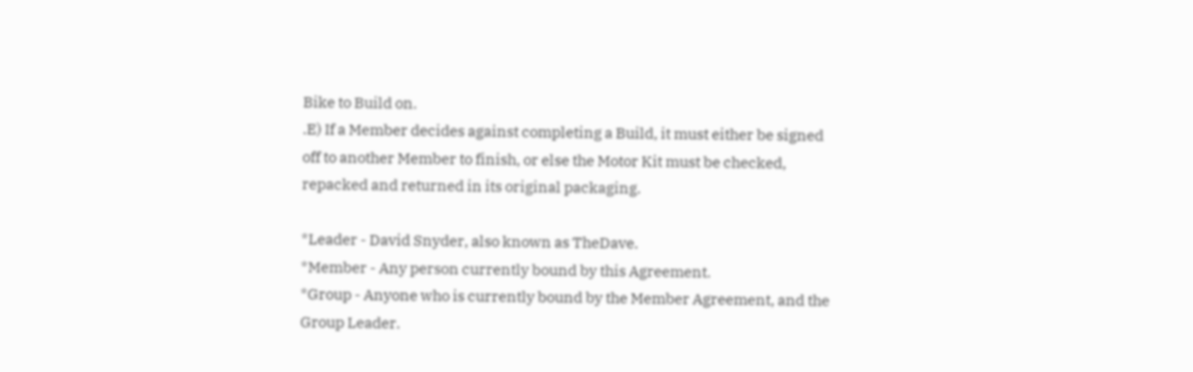Bike to Build on.
.E) If a Member decides against completing a Build, it must either be signed off to another Member to finish, or else the Motor Kit must be checked, repacked and returned in its original packaging.

*Leader - David Snyder, also known as TheDave.
*Member - Any person currently bound by this Agreement.
*Group - Anyone who is currently bound by the Member Agreement, and the Group Leader.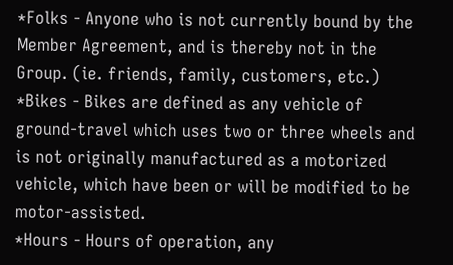*Folks - Anyone who is not currently bound by the Member Agreement, and is thereby not in the Group. (ie. friends, family, customers, etc.)
*Bikes - Bikes are defined as any vehicle of ground-travel which uses two or three wheels and is not originally manufactured as a motorized vehicle, which have been or will be modified to be motor-assisted.
*Hours - Hours of operation, any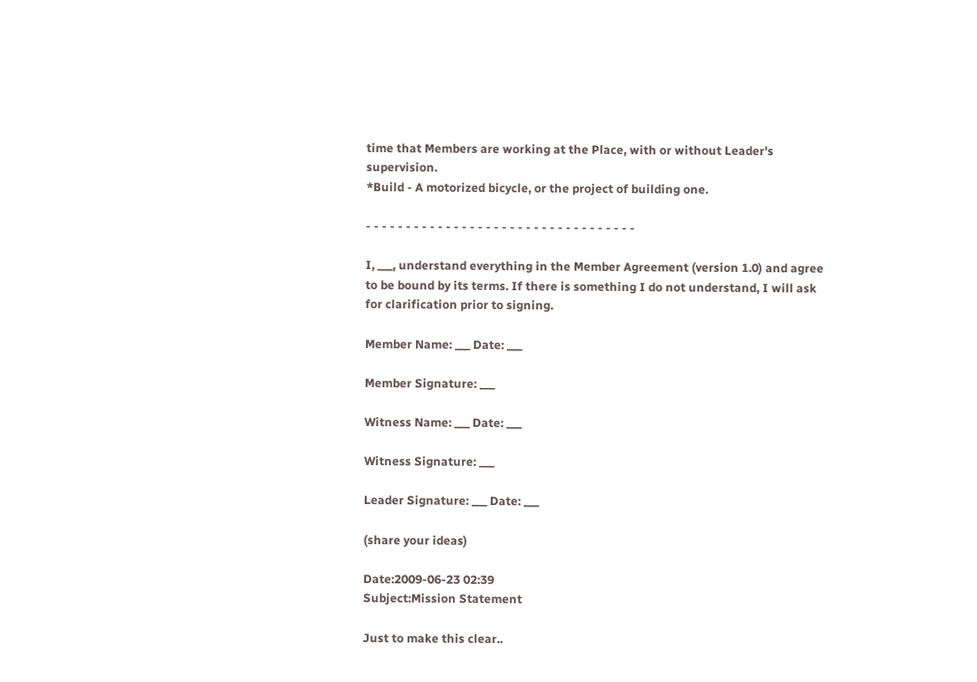time that Members are working at the Place, with or without Leader's supervision.
*Build - A motorized bicycle, or the project of building one.

- - - - - - - - - - - - - - - - - - - - - - - - - - - - - - - - - -

I, ___, understand everything in the Member Agreement (version 1.0) and agree to be bound by its terms. If there is something I do not understand, I will ask for clarification prior to signing.

Member Name: ___ Date: ___

Member Signature: ___

Witness Name: ___ Date: ___

Witness Signature: ___

Leader Signature: ___ Date: ___

(share your ideas)

Date:2009-06-23 02:39
Subject:Mission Statement

Just to make this clear..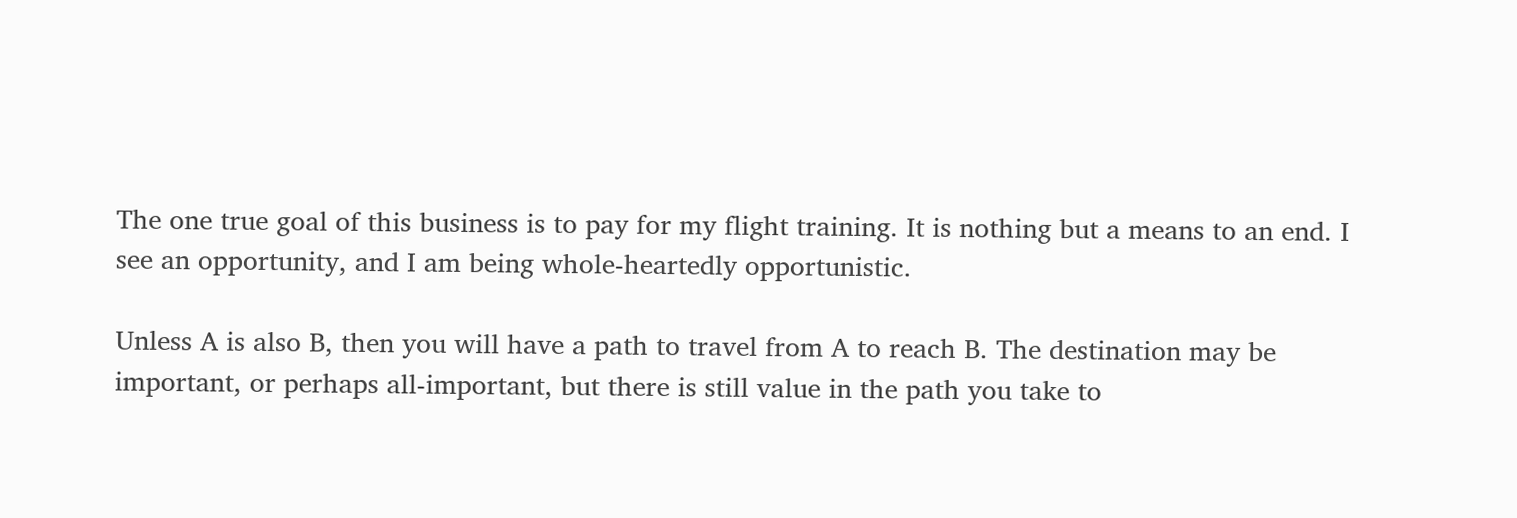The one true goal of this business is to pay for my flight training. It is nothing but a means to an end. I see an opportunity, and I am being whole-heartedly opportunistic.

Unless A is also B, then you will have a path to travel from A to reach B. The destination may be important, or perhaps all-important, but there is still value in the path you take to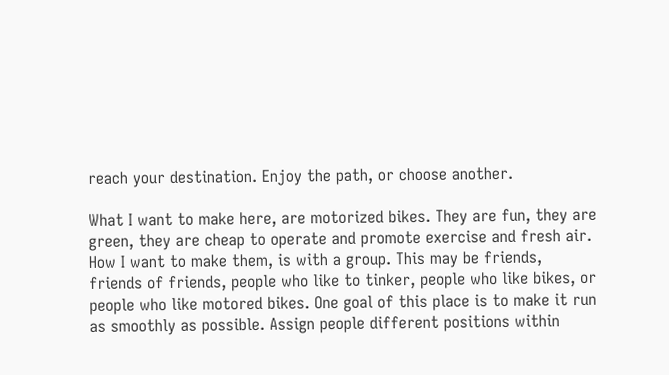reach your destination. Enjoy the path, or choose another.

What I want to make here, are motorized bikes. They are fun, they are green, they are cheap to operate and promote exercise and fresh air. How I want to make them, is with a group. This may be friends, friends of friends, people who like to tinker, people who like bikes, or people who like motored bikes. One goal of this place is to make it run as smoothly as possible. Assign people different positions within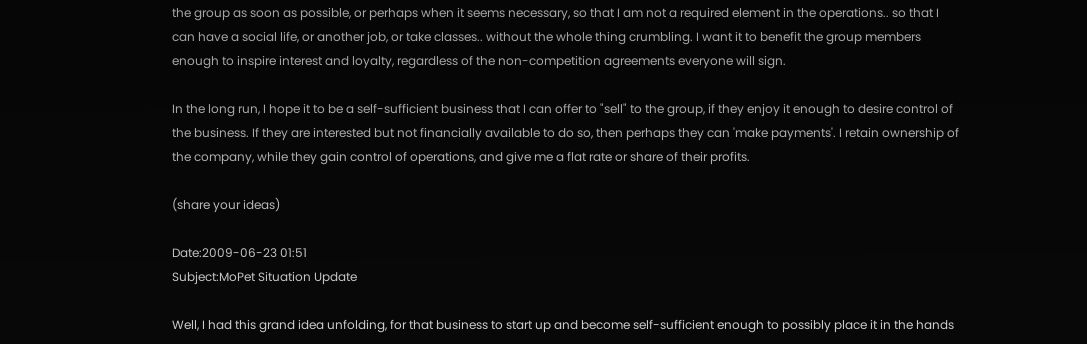the group as soon as possible, or perhaps when it seems necessary, so that I am not a required element in the operations.. so that I can have a social life, or another job, or take classes.. without the whole thing crumbling. I want it to benefit the group members enough to inspire interest and loyalty, regardless of the non-competition agreements everyone will sign.

In the long run, I hope it to be a self-sufficient business that I can offer to "sell" to the group, if they enjoy it enough to desire control of the business. If they are interested but not financially available to do so, then perhaps they can 'make payments'. I retain ownership of the company, while they gain control of operations, and give me a flat rate or share of their profits.

(share your ideas)

Date:2009-06-23 01:51
Subject:MoPet Situation Update

Well, I had this grand idea unfolding, for that business to start up and become self-sufficient enough to possibly place it in the hands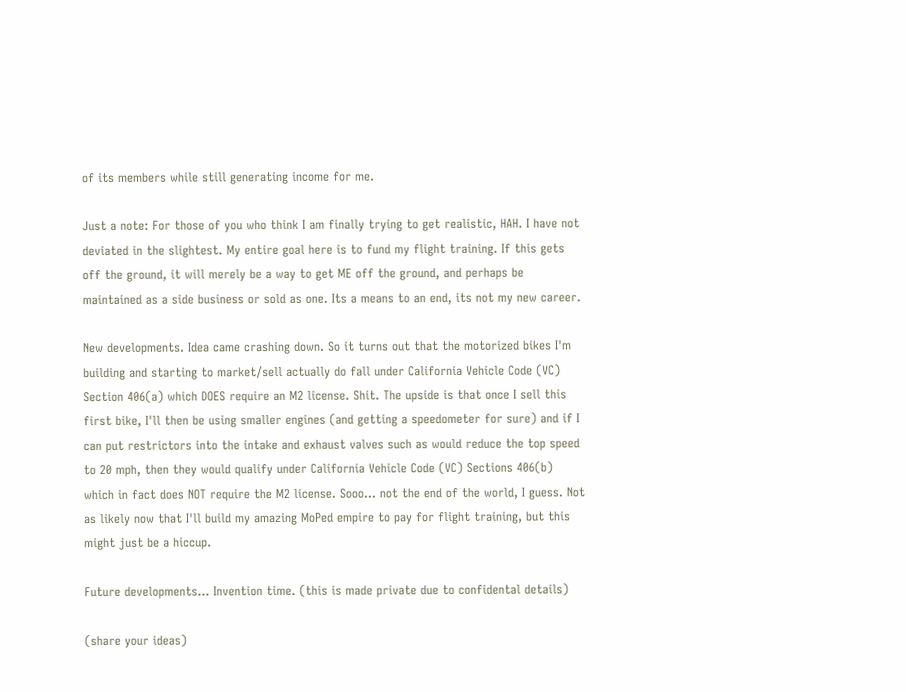of its members while still generating income for me.

Just a note: For those of you who think I am finally trying to get realistic, HAH. I have not deviated in the slightest. My entire goal here is to fund my flight training. If this gets off the ground, it will merely be a way to get ME off the ground, and perhaps be maintained as a side business or sold as one. Its a means to an end, its not my new career.

New developments. Idea came crashing down. So it turns out that the motorized bikes I'm building and starting to market/sell actually do fall under California Vehicle Code (VC) Section 406(a) which DOES require an M2 license. Shit. The upside is that once I sell this first bike, I'll then be using smaller engines (and getting a speedometer for sure) and if I can put restrictors into the intake and exhaust valves such as would reduce the top speed to 20 mph, then they would qualify under California Vehicle Code (VC) Sections 406(b) which in fact does NOT require the M2 license. Sooo... not the end of the world, I guess. Not as likely now that I'll build my amazing MoPed empire to pay for flight training, but this might just be a hiccup.

Future developments... Invention time. (this is made private due to confidental details)

(share your ideas)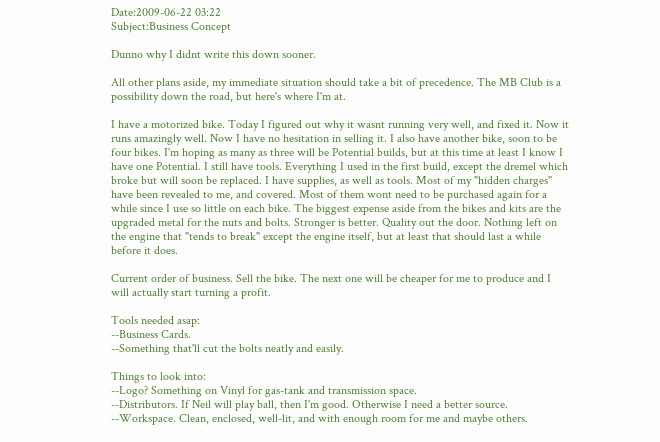Date:2009-06-22 03:22
Subject:Business Concept

Dunno why I didnt write this down sooner.

All other plans aside, my immediate situation should take a bit of precedence. The MB Club is a possibility down the road, but here's where I'm at.

I have a motorized bike. Today I figured out why it wasnt running very well, and fixed it. Now it runs amazingly well. Now I have no hesitation in selling it. I also have another bike, soon to be four bikes. I'm hoping as many as three will be Potential builds, but at this time at least I know I have one Potential. I still have tools. Everything I used in the first build, except the dremel which broke but will soon be replaced. I have supplies, as well as tools. Most of my "hidden charges" have been revealed to me, and covered. Most of them wont need to be purchased again for a while since I use so little on each bike. The biggest expense aside from the bikes and kits are the upgraded metal for the nuts and bolts. Stronger is better. Quality out the door. Nothing left on the engine that "tends to break" except the engine itself, but at least that should last a while before it does.

Current order of business. Sell the bike. The next one will be cheaper for me to produce and I will actually start turning a profit.

Tools needed asap:
--Business Cards.
--Something that'll cut the bolts neatly and easily.

Things to look into:
--Logo? Something on Vinyl for gas-tank and transmission space.
--Distributors. If Neil will play ball, then I'm good. Otherwise I need a better source.
--Workspace. Clean, enclosed, well-lit, and with enough room for me and maybe others.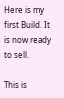Here is my first Build. It is now ready to sell.

This is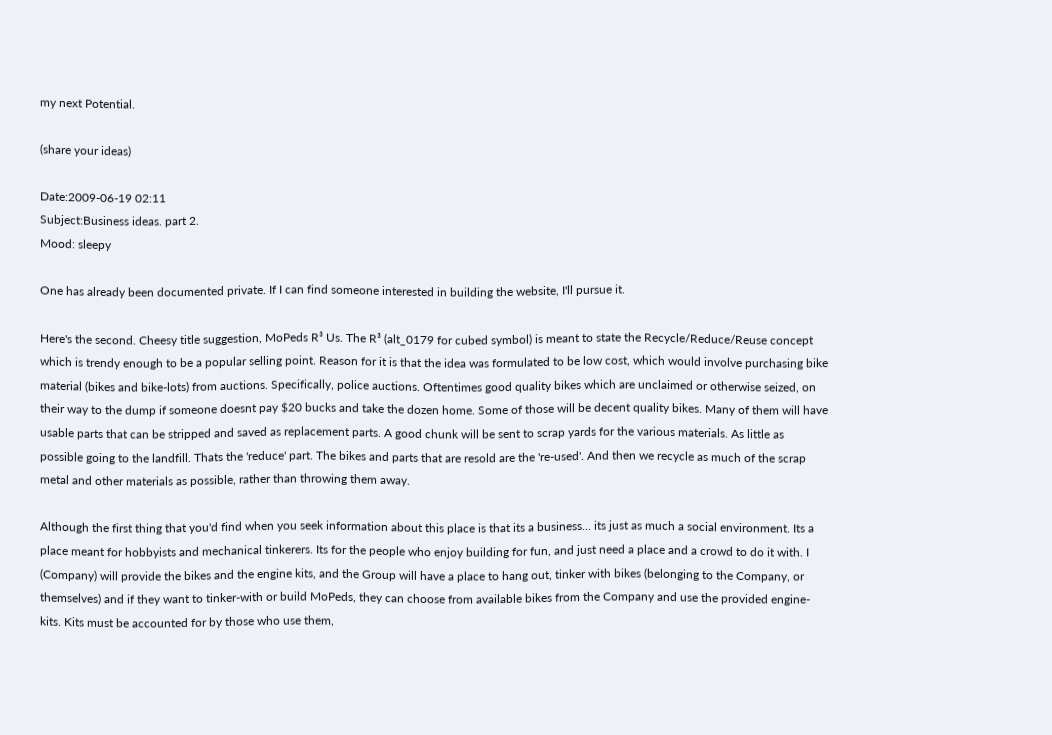my next Potential.

(share your ideas)

Date:2009-06-19 02:11
Subject:Business ideas. part 2.
Mood: sleepy

One has already been documented private. If I can find someone interested in building the website, I'll pursue it.

Here's the second. Cheesy title suggestion, MoPeds R³ Us. The R³ (alt_0179 for cubed symbol) is meant to state the Recycle/Reduce/Reuse concept which is trendy enough to be a popular selling point. Reason for it is that the idea was formulated to be low cost, which would involve purchasing bike material (bikes and bike-lots) from auctions. Specifically, police auctions. Oftentimes good quality bikes which are unclaimed or otherwise seized, on their way to the dump if someone doesnt pay $20 bucks and take the dozen home. Some of those will be decent quality bikes. Many of them will have usable parts that can be stripped and saved as replacement parts. A good chunk will be sent to scrap yards for the various materials. As little as possible going to the landfill. Thats the 'reduce' part. The bikes and parts that are resold are the 're-used'. And then we recycle as much of the scrap metal and other materials as possible, rather than throwing them away.

Although the first thing that you'd find when you seek information about this place is that its a business... its just as much a social environment. Its a place meant for hobbyists and mechanical tinkerers. Its for the people who enjoy building for fun, and just need a place and a crowd to do it with. I (Company) will provide the bikes and the engine kits, and the Group will have a place to hang out, tinker with bikes (belonging to the Company, or themselves) and if they want to tinker-with or build MoPeds, they can choose from available bikes from the Company and use the provided engine-kits. Kits must be accounted for by those who use them,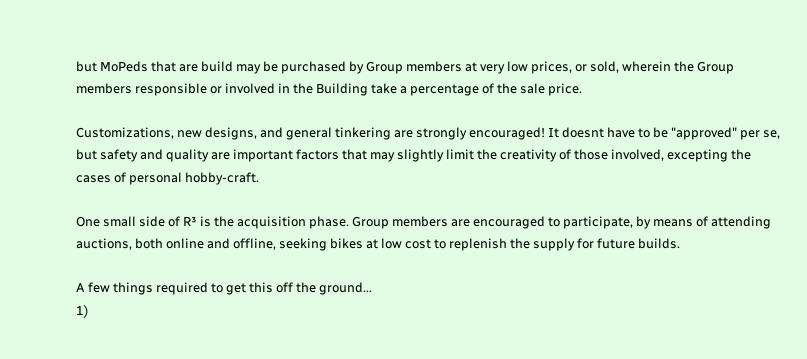but MoPeds that are build may be purchased by Group members at very low prices, or sold, wherein the Group members responsible or involved in the Building take a percentage of the sale price.

Customizations, new designs, and general tinkering are strongly encouraged! It doesnt have to be "approved" per se, but safety and quality are important factors that may slightly limit the creativity of those involved, excepting the cases of personal hobby-craft.

One small side of R³ is the acquisition phase. Group members are encouraged to participate, by means of attending auctions, both online and offline, seeking bikes at low cost to replenish the supply for future builds.

A few things required to get this off the ground...
1)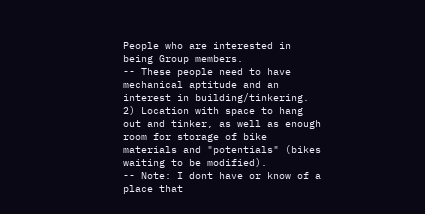People who are interested in being Group members.
-- These people need to have mechanical aptitude and an interest in building/tinkering.
2) Location with space to hang out and tinker, as well as enough room for storage of bike materials and "potentials" (bikes waiting to be modified).
-- Note: I dont have or know of a place that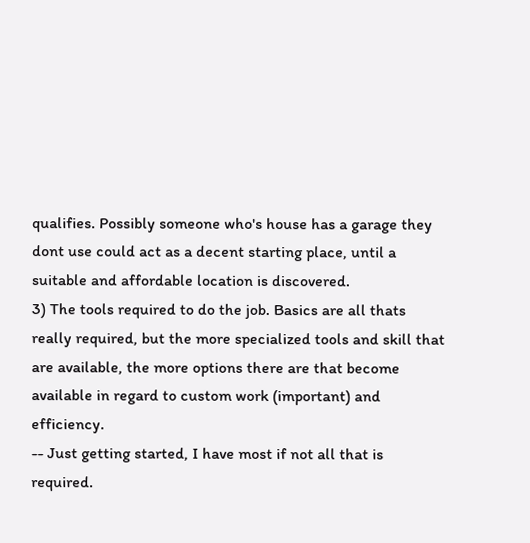qualifies. Possibly someone who's house has a garage they dont use could act as a decent starting place, until a suitable and affordable location is discovered.
3) The tools required to do the job. Basics are all thats really required, but the more specialized tools and skill that are available, the more options there are that become available in regard to custom work (important) and efficiency.
-- Just getting started, I have most if not all that is required.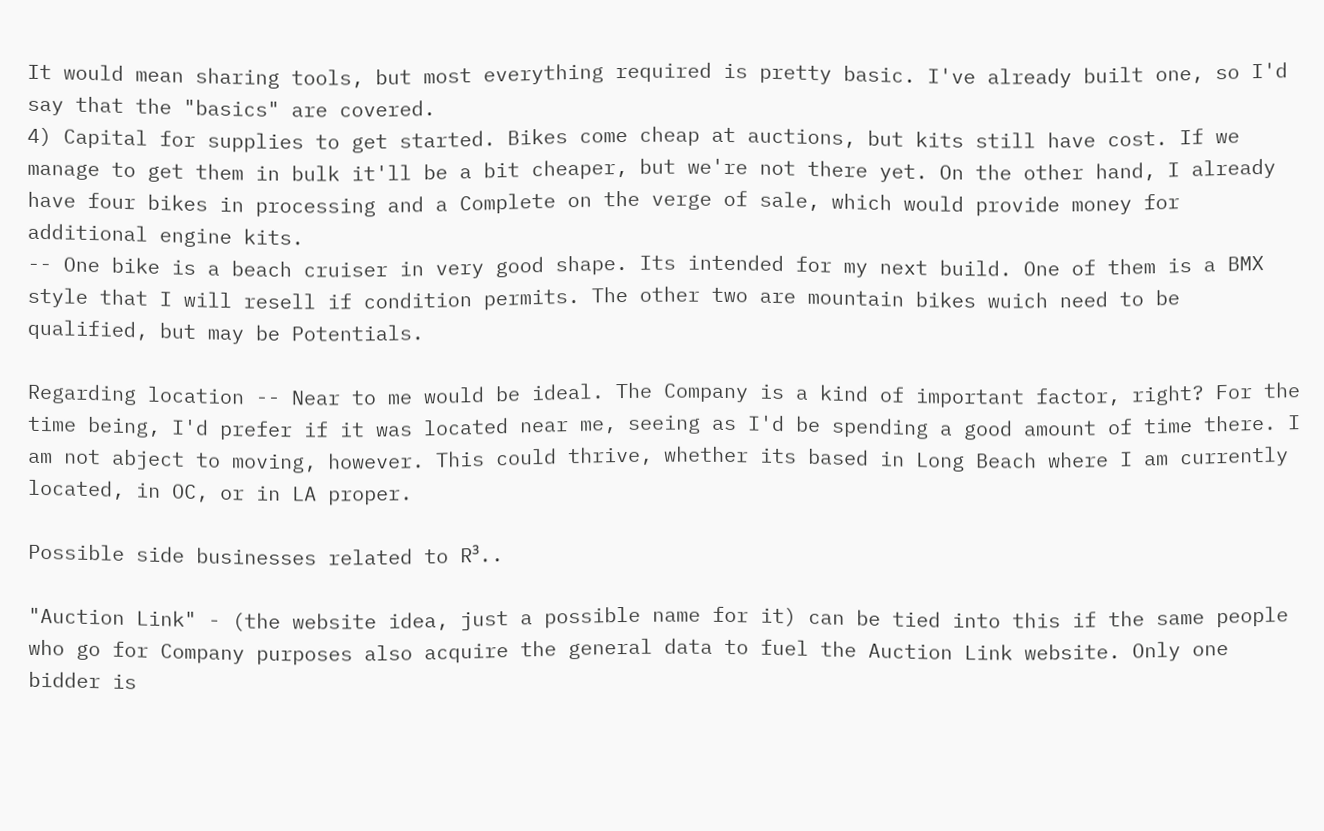It would mean sharing tools, but most everything required is pretty basic. I've already built one, so I'd say that the "basics" are covered.
4) Capital for supplies to get started. Bikes come cheap at auctions, but kits still have cost. If we manage to get them in bulk it'll be a bit cheaper, but we're not there yet. On the other hand, I already have four bikes in processing and a Complete on the verge of sale, which would provide money for additional engine kits.
-- One bike is a beach cruiser in very good shape. Its intended for my next build. One of them is a BMX style that I will resell if condition permits. The other two are mountain bikes wuich need to be qualified, but may be Potentials.

Regarding location -- Near to me would be ideal. The Company is a kind of important factor, right? For the time being, I'd prefer if it was located near me, seeing as I'd be spending a good amount of time there. I am not abject to moving, however. This could thrive, whether its based in Long Beach where I am currently located, in OC, or in LA proper.

Possible side businesses related to R³..

"Auction Link" - (the website idea, just a possible name for it) can be tied into this if the same people who go for Company purposes also acquire the general data to fuel the Auction Link website. Only one bidder is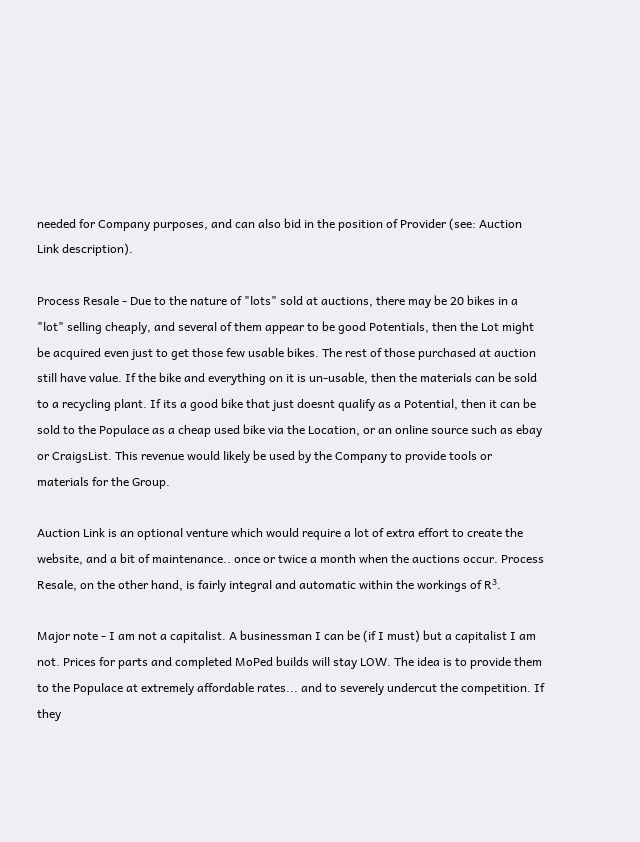needed for Company purposes, and can also bid in the position of Provider (see: Auction Link description).

Process Resale - Due to the nature of "lots" sold at auctions, there may be 20 bikes in a "lot" selling cheaply, and several of them appear to be good Potentials, then the Lot might be acquired even just to get those few usable bikes. The rest of those purchased at auction still have value. If the bike and everything on it is un-usable, then the materials can be sold to a recycling plant. If its a good bike that just doesnt qualify as a Potential, then it can be sold to the Populace as a cheap used bike via the Location, or an online source such as ebay or CraigsList. This revenue would likely be used by the Company to provide tools or materials for the Group.

Auction Link is an optional venture which would require a lot of extra effort to create the website, and a bit of maintenance.. once or twice a month when the auctions occur. Process Resale, on the other hand, is fairly integral and automatic within the workings of R³.

Major note - I am not a capitalist. A businessman I can be (if I must) but a capitalist I am not. Prices for parts and completed MoPed builds will stay LOW. The idea is to provide them to the Populace at extremely affordable rates... and to severely undercut the competition. If they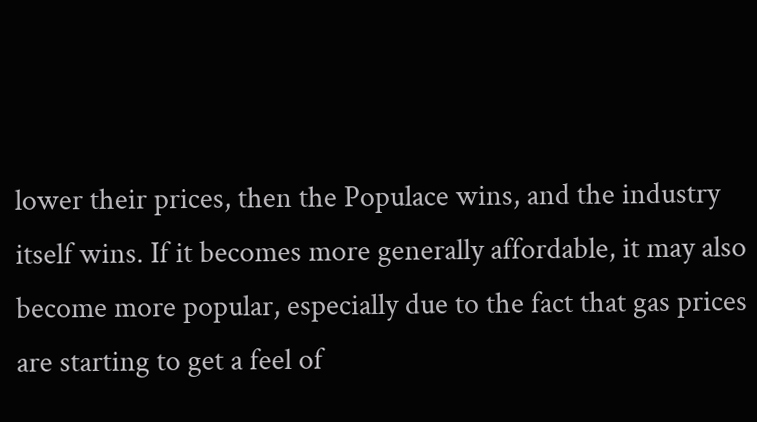lower their prices, then the Populace wins, and the industry itself wins. If it becomes more generally affordable, it may also become more popular, especially due to the fact that gas prices are starting to get a feel of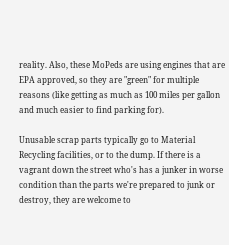reality. Also, these MoPeds are using engines that are EPA approved, so they are "green" for multiple reasons (like getting as much as 100 miles per gallon and much easier to find parking for).

Unusable scrap parts typically go to Material Recycling facilities, or to the dump. If there is a vagrant down the street who's has a junker in worse condition than the parts we're prepared to junk or destroy, they are welcome to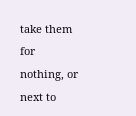take them for nothing, or next to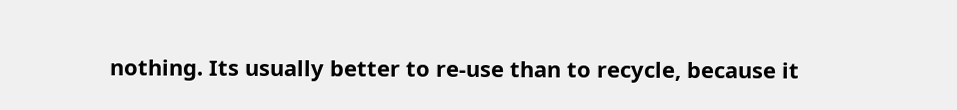nothing. Its usually better to re-use than to recycle, because it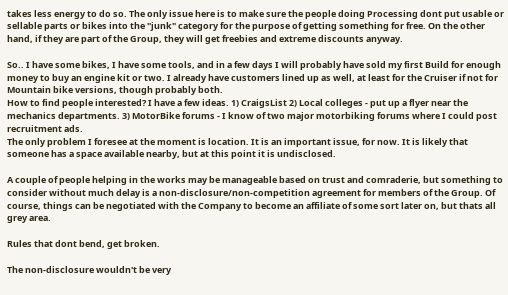takes less energy to do so. The only issue here is to make sure the people doing Processing dont put usable or sellable parts or bikes into the "junk" category for the purpose of getting something for free. On the other hand, if they are part of the Group, they will get freebies and extreme discounts anyway.

So.. I have some bikes, I have some tools, and in a few days I will probably have sold my first Build for enough money to buy an engine kit or two. I already have customers lined up as well, at least for the Cruiser if not for Mountain bike versions, though probably both.
How to find people interested? I have a few ideas. 1) CraigsList 2) Local colleges - put up a flyer near the mechanics departments. 3) MotorBike forums - I know of two major motorbiking forums where I could post recruitment ads.
The only problem I foresee at the moment is location. It is an important issue, for now. It is likely that someone has a space available nearby, but at this point it is undisclosed.

A couple of people helping in the works may be manageable based on trust and comraderie, but something to consider without much delay is a non-disclosure/non-competition agreement for members of the Group. Of course, things can be negotiated with the Company to become an affiliate of some sort later on, but thats all grey area.

Rules that dont bend, get broken.

The non-disclosure wouldn't be very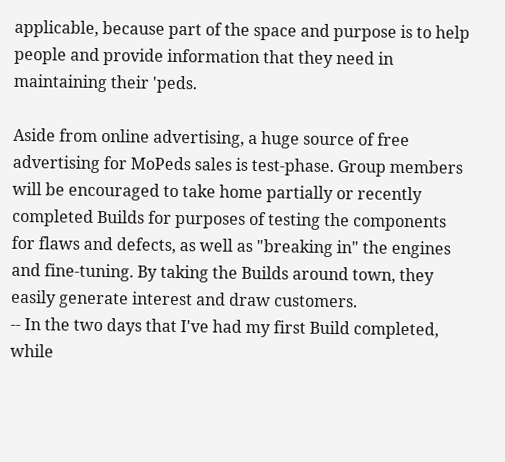applicable, because part of the space and purpose is to help people and provide information that they need in maintaining their 'peds.

Aside from online advertising, a huge source of free advertising for MoPeds sales is test-phase. Group members will be encouraged to take home partially or recently completed Builds for purposes of testing the components for flaws and defects, as well as "breaking in" the engines and fine-tuning. By taking the Builds around town, they easily generate interest and draw customers.
-- In the two days that I've had my first Build completed, while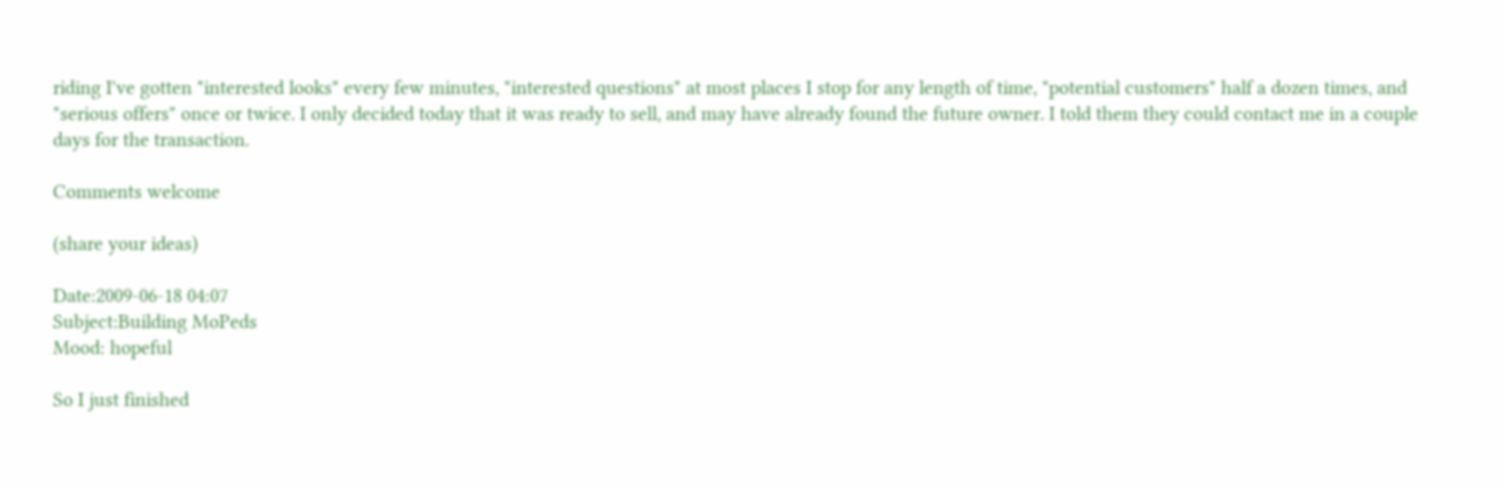riding I've gotten "interested looks" every few minutes, "interested questions" at most places I stop for any length of time, "potential customers" half a dozen times, and "serious offers" once or twice. I only decided today that it was ready to sell, and may have already found the future owner. I told them they could contact me in a couple days for the transaction.

Comments welcome

(share your ideas)

Date:2009-06-18 04:07
Subject:Building MoPeds
Mood: hopeful

So I just finished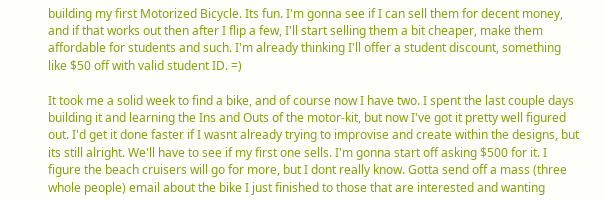building my first Motorized Bicycle. Its fun. I'm gonna see if I can sell them for decent money, and if that works out then after I flip a few, I'll start selling them a bit cheaper, make them affordable for students and such. I'm already thinking I'll offer a student discount, something like $50 off with valid student ID. =)

It took me a solid week to find a bike, and of course now I have two. I spent the last couple days building it and learning the Ins and Outs of the motor-kit, but now I've got it pretty well figured out. I'd get it done faster if I wasnt already trying to improvise and create within the designs, but its still alright. We'll have to see if my first one sells. I'm gonna start off asking $500 for it. I figure the beach cruisers will go for more, but I dont really know. Gotta send off a mass (three whole people) email about the bike I just finished to those that are interested and wanting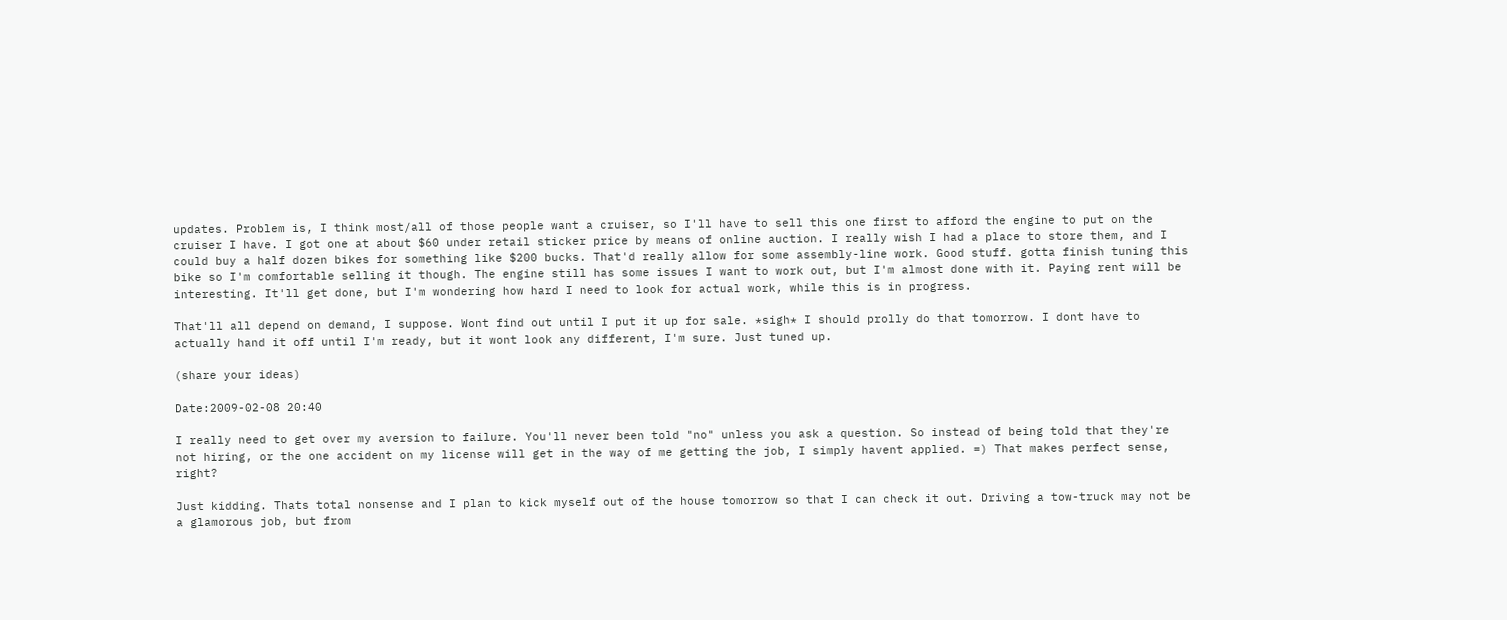updates. Problem is, I think most/all of those people want a cruiser, so I'll have to sell this one first to afford the engine to put on the cruiser I have. I got one at about $60 under retail sticker price by means of online auction. I really wish I had a place to store them, and I could buy a half dozen bikes for something like $200 bucks. That'd really allow for some assembly-line work. Good stuff. gotta finish tuning this bike so I'm comfortable selling it though. The engine still has some issues I want to work out, but I'm almost done with it. Paying rent will be interesting. It'll get done, but I'm wondering how hard I need to look for actual work, while this is in progress.

That'll all depend on demand, I suppose. Wont find out until I put it up for sale. *sigh* I should prolly do that tomorrow. I dont have to actually hand it off until I'm ready, but it wont look any different, I'm sure. Just tuned up.

(share your ideas)

Date:2009-02-08 20:40

I really need to get over my aversion to failure. You'll never been told "no" unless you ask a question. So instead of being told that they're not hiring, or the one accident on my license will get in the way of me getting the job, I simply havent applied. =) That makes perfect sense, right?

Just kidding. Thats total nonsense and I plan to kick myself out of the house tomorrow so that I can check it out. Driving a tow-truck may not be a glamorous job, but from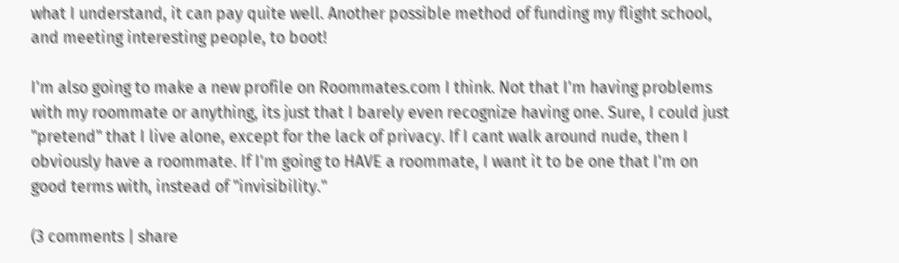what I understand, it can pay quite well. Another possible method of funding my flight school, and meeting interesting people, to boot!

I'm also going to make a new profile on Roommates.com I think. Not that I'm having problems with my roommate or anything, its just that I barely even recognize having one. Sure, I could just "pretend" that I live alone, except for the lack of privacy. If I cant walk around nude, then I obviously have a roommate. If I'm going to HAVE a roommate, I want it to be one that I'm on good terms with, instead of "invisibility."

(3 comments | share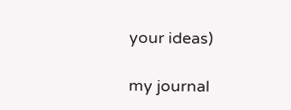your ideas)

my journal